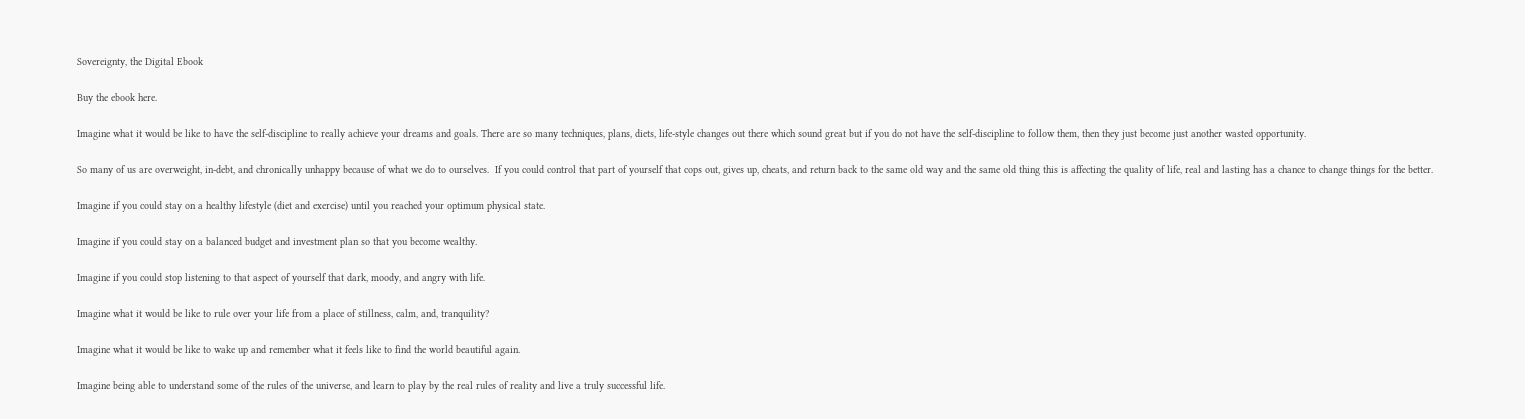Sovereignty, the Digital Ebook

Buy the ebook here.

Imagine what it would be like to have the self-discipline to really achieve your dreams and goals. There are so many techniques, plans, diets, life-style changes out there which sound great but if you do not have the self-discipline to follow them, then they just become just another wasted opportunity.

So many of us are overweight, in-debt, and chronically unhappy because of what we do to ourselves.  If you could control that part of yourself that cops out, gives up, cheats, and return back to the same old way and the same old thing this is affecting the quality of life, real and lasting has a chance to change things for the better.

Imagine if you could stay on a healthy lifestyle (diet and exercise) until you reached your optimum physical state.

Imagine if you could stay on a balanced budget and investment plan so that you become wealthy.

Imagine if you could stop listening to that aspect of yourself that dark, moody, and angry with life.

Imagine what it would be like to rule over your life from a place of stillness, calm, and, tranquility?

Imagine what it would be like to wake up and remember what it feels like to find the world beautiful again.

Imagine being able to understand some of the rules of the universe, and learn to play by the real rules of reality and live a truly successful life.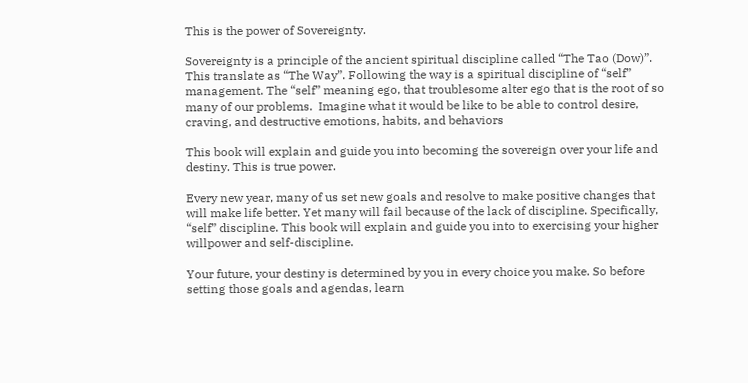This is the power of Sovereignty.

Sovereignty is a principle of the ancient spiritual discipline called “The Tao (Dow)”. This translate as “The Way”. Following the way is a spiritual discipline of “self” management. The “self” meaning ego, that troublesome alter ego that is the root of so many of our problems.  Imagine what it would be like to be able to control desire, craving, and destructive emotions, habits, and behaviors

This book will explain and guide you into becoming the sovereign over your life and destiny. This is true power.

Every new year, many of us set new goals and resolve to make positive changes that will make life better. Yet many will fail because of the lack of discipline. Specifically, “self” discipline. This book will explain and guide you into to exercising your higher willpower and self-discipline.

Your future, your destiny is determined by you in every choice you make. So before setting those goals and agendas, learn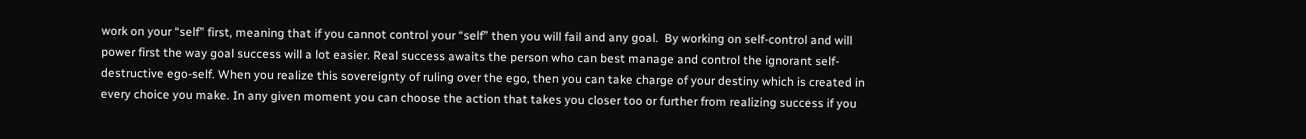work on your “self” first, meaning that if you cannot control your “self” then you will fail and any goal.  By working on self-control and will power first the way goal success will a lot easier. Real success awaits the person who can best manage and control the ignorant self-destructive ego-self. When you realize this sovereignty of ruling over the ego, then you can take charge of your destiny which is created in every choice you make. In any given moment you can choose the action that takes you closer too or further from realizing success if you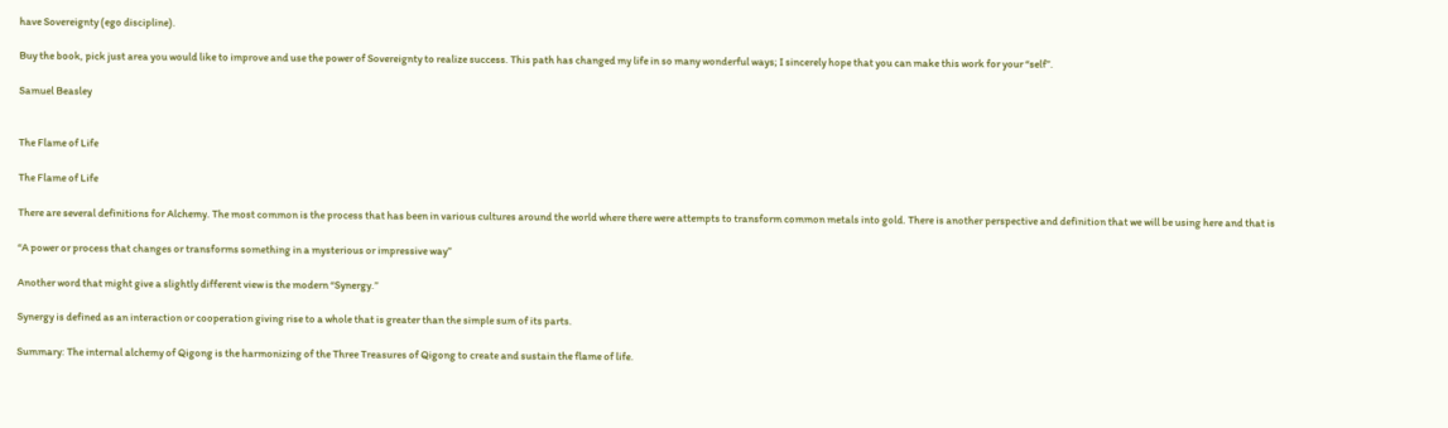have Sovereignty (ego discipline).

Buy the book, pick just area you would like to improve and use the power of Sovereignty to realize success. This path has changed my life in so many wonderful ways; I sincerely hope that you can make this work for your “self”.

Samuel Beasley


The Flame of Life

The Flame of Life

There are several definitions for Alchemy. The most common is the process that has been in various cultures around the world where there were attempts to transform common metals into gold. There is another perspective and definition that we will be using here and that is

“A power or process that changes or transforms something in a mysterious or impressive way”

Another word that might give a slightly different view is the modern “Synergy.”

Synergy is defined as an interaction or cooperation giving rise to a whole that is greater than the simple sum of its parts.

Summary: The internal alchemy of Qigong is the harmonizing of the Three Treasures of Qigong to create and sustain the flame of life.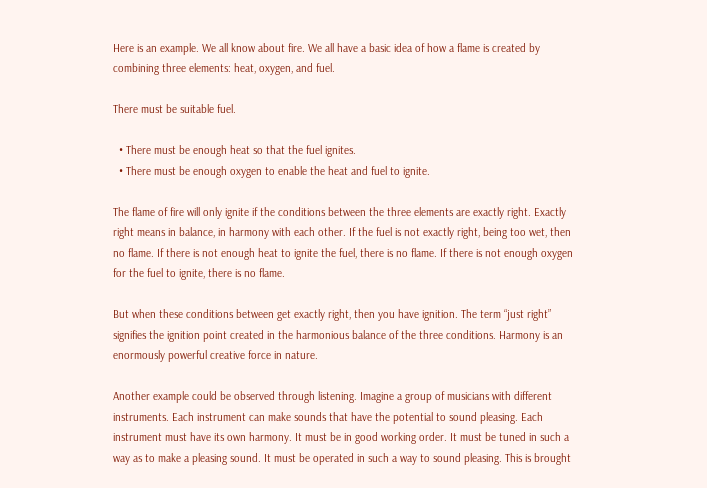Here is an example. We all know about fire. We all have a basic idea of how a flame is created by combining three elements: heat, oxygen, and fuel.

There must be suitable fuel.

  • There must be enough heat so that the fuel ignites.
  • There must be enough oxygen to enable the heat and fuel to ignite.

The flame of fire will only ignite if the conditions between the three elements are exactly right. Exactly right means in balance, in harmony with each other. If the fuel is not exactly right, being too wet, then no flame. If there is not enough heat to ignite the fuel, there is no flame. If there is not enough oxygen for the fuel to ignite, there is no flame.

But when these conditions between get exactly right, then you have ignition. The term “just right” signifies the ignition point created in the harmonious balance of the three conditions. Harmony is an enormously powerful creative force in nature.

Another example could be observed through listening. Imagine a group of musicians with different instruments. Each instrument can make sounds that have the potential to sound pleasing. Each instrument must have its own harmony. It must be in good working order. It must be tuned in such a way as to make a pleasing sound. It must be operated in such a way to sound pleasing. This is brought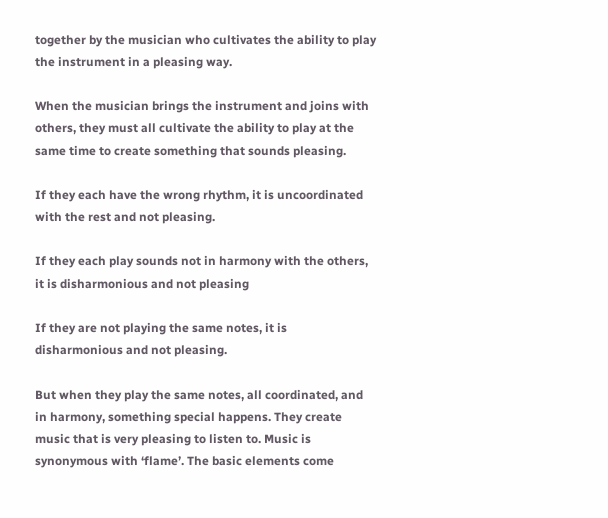together by the musician who cultivates the ability to play the instrument in a pleasing way.

When the musician brings the instrument and joins with others, they must all cultivate the ability to play at the same time to create something that sounds pleasing.

If they each have the wrong rhythm, it is uncoordinated with the rest and not pleasing.

If they each play sounds not in harmony with the others, it is disharmonious and not pleasing

If they are not playing the same notes, it is disharmonious and not pleasing.

But when they play the same notes, all coordinated, and in harmony, something special happens. They create music that is very pleasing to listen to. Music is synonymous with ‘flame’. The basic elements come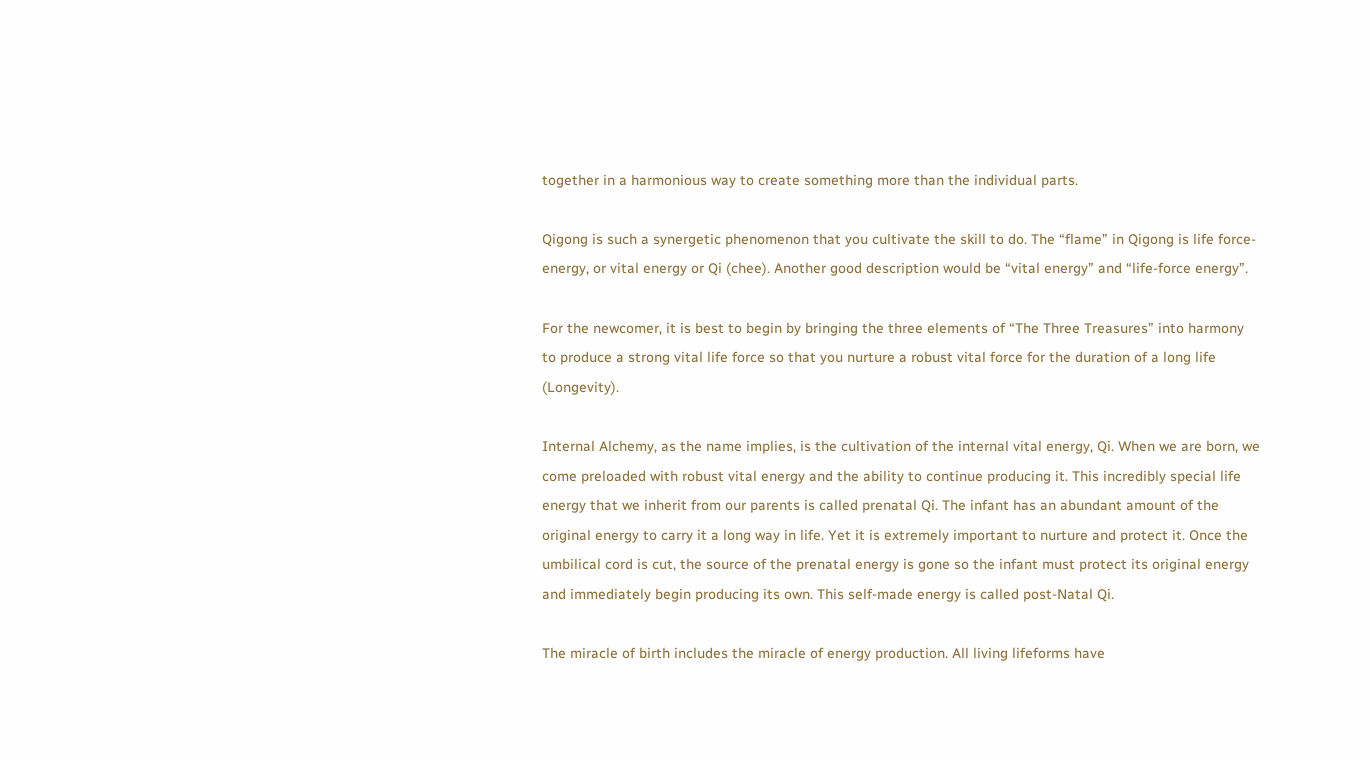together in a harmonious way to create something more than the individual parts.

Qigong is such a synergetic phenomenon that you cultivate the skill to do. The “flame” in Qigong is life force-energy, or vital energy or Qi (chee). Another good description would be “vital energy” and “life-force energy”.

For the newcomer, it is best to begin by bringing the three elements of “The Three Treasures” into harmony to produce a strong vital life force so that you nurture a robust vital force for the duration of a long life (Longevity).

Internal Alchemy, as the name implies, is the cultivation of the internal vital energy, Qi. When we are born, we come preloaded with robust vital energy and the ability to continue producing it. This incredibly special life energy that we inherit from our parents is called prenatal Qi. The infant has an abundant amount of the original energy to carry it a long way in life. Yet it is extremely important to nurture and protect it. Once the umbilical cord is cut, the source of the prenatal energy is gone so the infant must protect its original energy and immediately begin producing its own. This self-made energy is called post-Natal Qi.

The miracle of birth includes the miracle of energy production. All living lifeforms have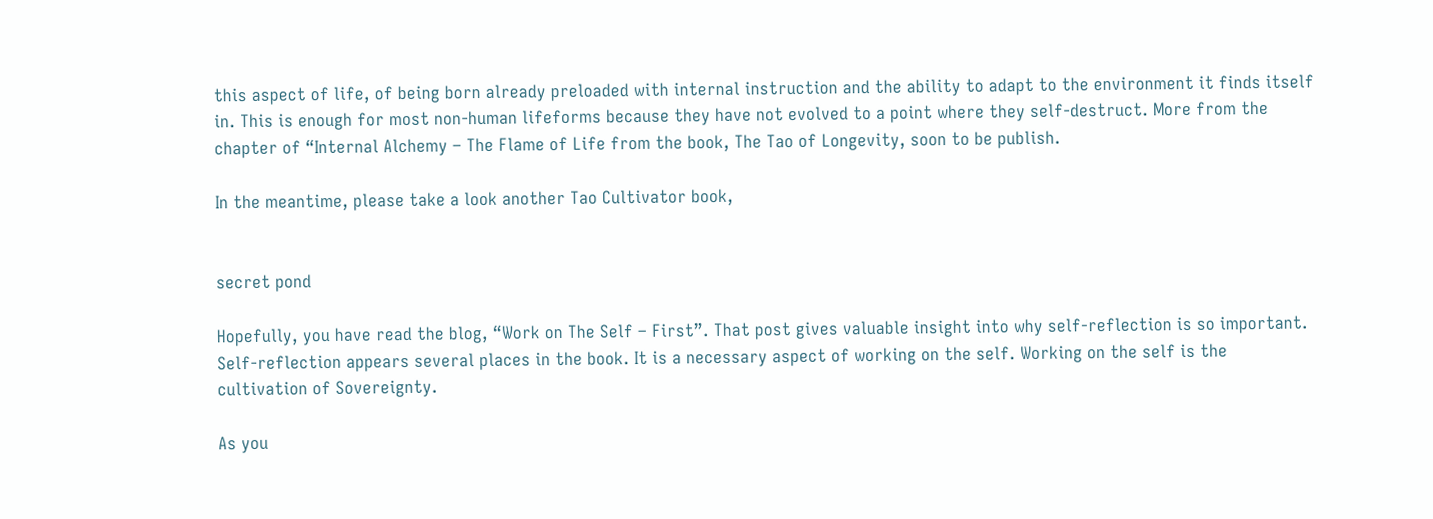this aspect of life, of being born already preloaded with internal instruction and the ability to adapt to the environment it finds itself in. This is enough for most non-human lifeforms because they have not evolved to a point where they self-destruct. More from the chapter of “Internal Alchemy – The Flame of Life from the book, The Tao of Longevity, soon to be publish.

In the meantime, please take a look another Tao Cultivator book,


secret pond

Hopefully, you have read the blog, “Work on The Self – First”. That post gives valuable insight into why self-reflection is so important.  Self-reflection appears several places in the book. It is a necessary aspect of working on the self. Working on the self is the cultivation of Sovereignty.

As you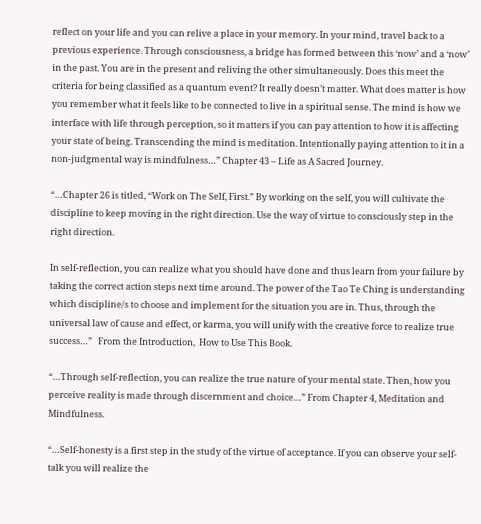reflect on your life and you can relive a place in your memory. In your mind, travel back to a previous experience. Through consciousness, a bridge has formed between this ‘now’ and a ‘now’ in the past. You are in the present and reliving the other simultaneously. Does this meet the criteria for being classified as a quantum event? It really doesn’t matter. What does matter is how you remember what it feels like to be connected to live in a spiritual sense. The mind is how we interface with life through perception, so it matters if you can pay attention to how it is affecting your state of being. Transcending the mind is meditation. Intentionally paying attention to it in a non-judgmental way is mindfulness…” Chapter 43 – Life as A Sacred Journey.

“…Chapter 26 is titled, “Work on The Self, First.” By working on the self, you will cultivate the discipline to keep moving in the right direction. Use the way of virtue to consciously step in the right direction.

In self-reflection, you can realize what you should have done and thus learn from your failure by taking the correct action steps next time around. The power of the Tao Te Ching is understanding which discipline/s to choose and implement for the situation you are in. Thus, through the universal law of cause and effect, or karma, you will unify with the creative force to realize true success…”   From the Introduction,  How to Use This Book.

“…Through self-reflection, you can realize the true nature of your mental state. Then, how you perceive reality is made through discernment and choice…” From Chapter 4, Meditation and Mindfulness.

“…Self-honesty is a first step in the study of the virtue of acceptance. If you can observe your self-talk you will realize the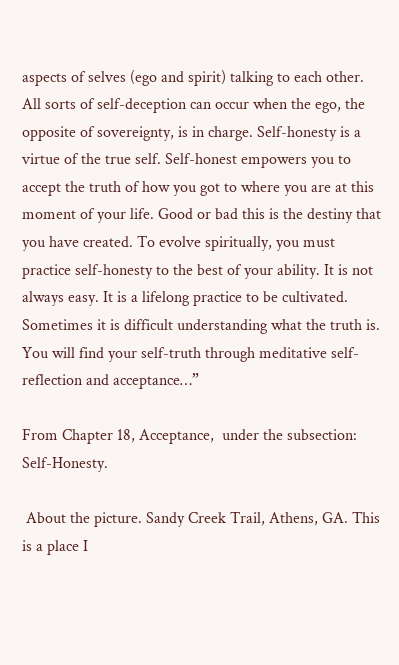aspects of selves (ego and spirit) talking to each other. All sorts of self-deception can occur when the ego, the opposite of sovereignty, is in charge. Self-honesty is a virtue of the true self. Self-honest empowers you to accept the truth of how you got to where you are at this moment of your life. Good or bad this is the destiny that you have created. To evolve spiritually, you must practice self-honesty to the best of your ability. It is not always easy. It is a lifelong practice to be cultivated. Sometimes it is difficult understanding what the truth is. You will find your self-truth through meditative self-reflection and acceptance…”

From Chapter 18, Acceptance,  under the subsection: Self-Honesty.

 About the picture. Sandy Creek Trail, Athens, GA. This is a place I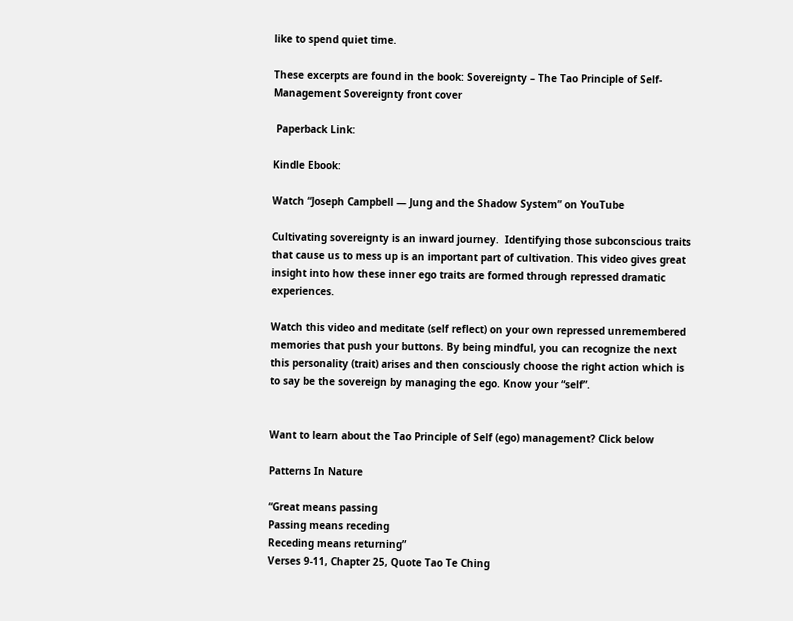like to spend quiet time.

These excerpts are found in the book: Sovereignty – The Tao Principle of Self-Management Sovereignty front cover

 Paperback Link:

Kindle Ebook:

Watch “Joseph Campbell — Jung and the Shadow System” on YouTube

Cultivating sovereignty is an inward journey.  Identifying those subconscious traits that cause us to mess up is an important part of cultivation. This video gives great insight into how these inner ego traits are formed through repressed dramatic experiences.

Watch this video and meditate (self reflect) on your own repressed unremembered memories that push your buttons. By being mindful, you can recognize the next this personality (trait) arises and then consciously choose the right action which is to say be the sovereign by managing the ego. Know your “self”.


Want to learn about the Tao Principle of Self (ego) management? Click below

Patterns In Nature

“Great means passing
Passing means receding
Receding means returning”
Verses 9-11, Chapter 25, Quote Tao Te Ching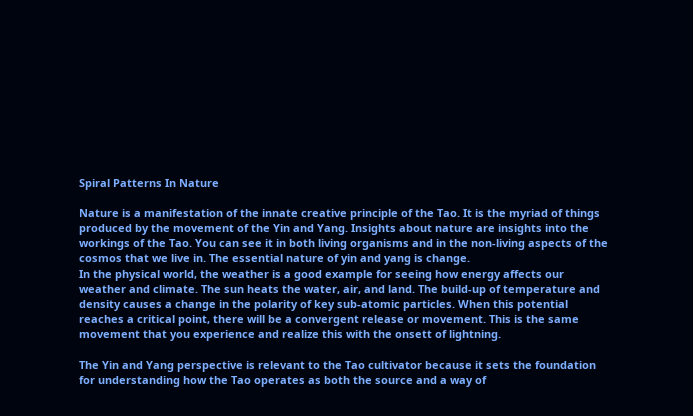Spiral Patterns In Nature

Nature is a manifestation of the innate creative principle of the Tao. It is the myriad of things produced by the movement of the Yin and Yang. Insights about nature are insights into the workings of the Tao. You can see it in both living organisms and in the non-living aspects of the cosmos that we live in. The essential nature of yin and yang is change.
In the physical world, the weather is a good example for seeing how energy affects our weather and climate. The sun heats the water, air, and land. The build-up of temperature and density causes a change in the polarity of key sub-atomic particles. When this potential reaches a critical point, there will be a convergent release or movement. This is the same movement that you experience and realize this with the onsett of lightning.

The Yin and Yang perspective is relevant to the Tao cultivator because it sets the foundation for understanding how the Tao operates as both the source and a way of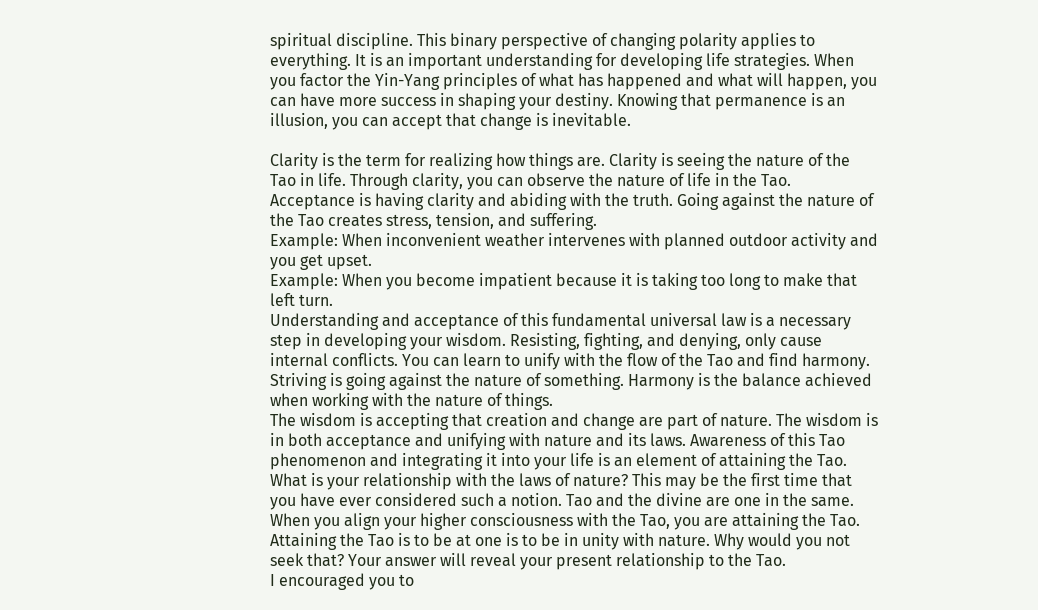spiritual discipline. This binary perspective of changing polarity applies to everything. It is an important understanding for developing life strategies. When you factor the Yin-Yang principles of what has happened and what will happen, you can have more success in shaping your destiny. Knowing that permanence is an illusion, you can accept that change is inevitable.

Clarity is the term for realizing how things are. Clarity is seeing the nature of the Tao in life. Through clarity, you can observe the nature of life in the Tao. Acceptance is having clarity and abiding with the truth. Going against the nature of the Tao creates stress, tension, and suffering.
Example: When inconvenient weather intervenes with planned outdoor activity and you get upset.
Example: When you become impatient because it is taking too long to make that left turn.
Understanding and acceptance of this fundamental universal law is a necessary step in developing your wisdom. Resisting, fighting, and denying, only cause internal conflicts. You can learn to unify with the flow of the Tao and find harmony. Striving is going against the nature of something. Harmony is the balance achieved when working with the nature of things.
The wisdom is accepting that creation and change are part of nature. The wisdom is in both acceptance and unifying with nature and its laws. Awareness of this Tao phenomenon and integrating it into your life is an element of attaining the Tao.
What is your relationship with the laws of nature? This may be the first time that you have ever considered such a notion. Tao and the divine are one in the same. When you align your higher consciousness with the Tao, you are attaining the Tao. Attaining the Tao is to be at one is to be in unity with nature. Why would you not seek that? Your answer will reveal your present relationship to the Tao.
I encouraged you to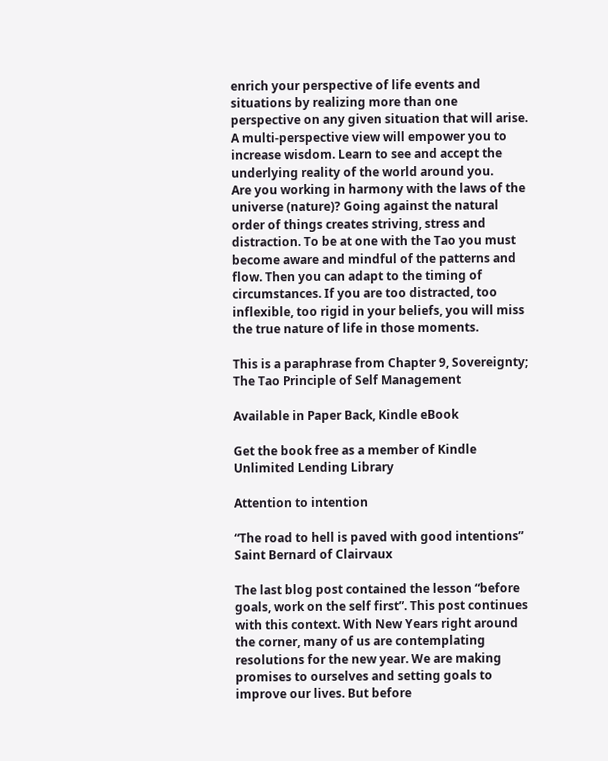enrich your perspective of life events and situations by realizing more than one perspective on any given situation that will arise. A multi-perspective view will empower you to increase wisdom. Learn to see and accept the underlying reality of the world around you.
Are you working in harmony with the laws of the universe (nature)? Going against the natural order of things creates striving, stress and distraction. To be at one with the Tao you must become aware and mindful of the patterns and flow. Then you can adapt to the timing of circumstances. If you are too distracted, too inflexible, too rigid in your beliefs, you will miss the true nature of life in those moments.

This is a paraphrase from Chapter 9, Sovereignty; The Tao Principle of Self Management

Available in Paper Back, Kindle eBook

Get the book free as a member of Kindle Unlimited Lending Library

Attention to intention

“The road to hell is paved with good intentions” Saint Bernard of Clairvaux

The last blog post contained the lesson “before goals, work on the self first”. This post continues with this context. With New Years right around the corner, many of us are contemplating resolutions for the new year. We are making promises to ourselves and setting goals to improve our lives. But before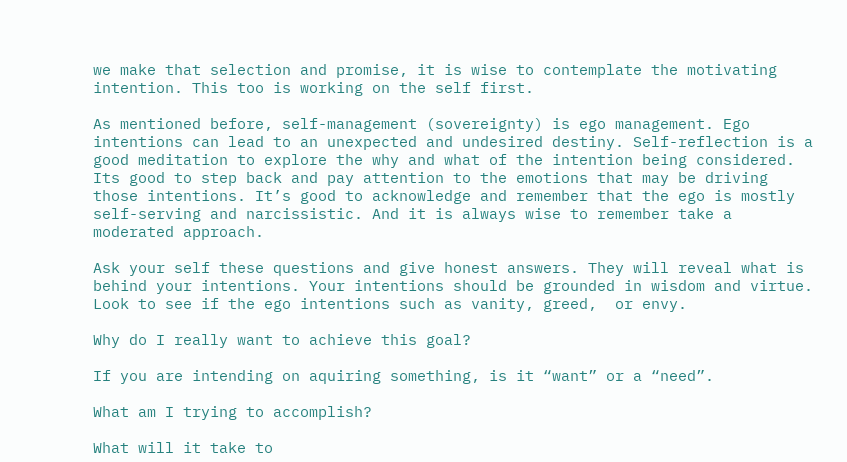we make that selection and promise, it is wise to contemplate the motivating intention. This too is working on the self first.

As mentioned before, self-management (sovereignty) is ego management. Ego intentions can lead to an unexpected and undesired destiny. Self-reflection is a good meditation to explore the why and what of the intention being considered. Its good to step back and pay attention to the emotions that may be driving those intentions. It’s good to acknowledge and remember that the ego is mostly self-serving and narcissistic. And it is always wise to remember take a moderated approach.

Ask your self these questions and give honest answers. They will reveal what is behind your intentions. Your intentions should be grounded in wisdom and virtue.  Look to see if the ego intentions such as vanity, greed,  or envy.

Why do I really want to achieve this goal?

If you are intending on aquiring something, is it “want” or a “need”.

What am I trying to accomplish?

What will it take to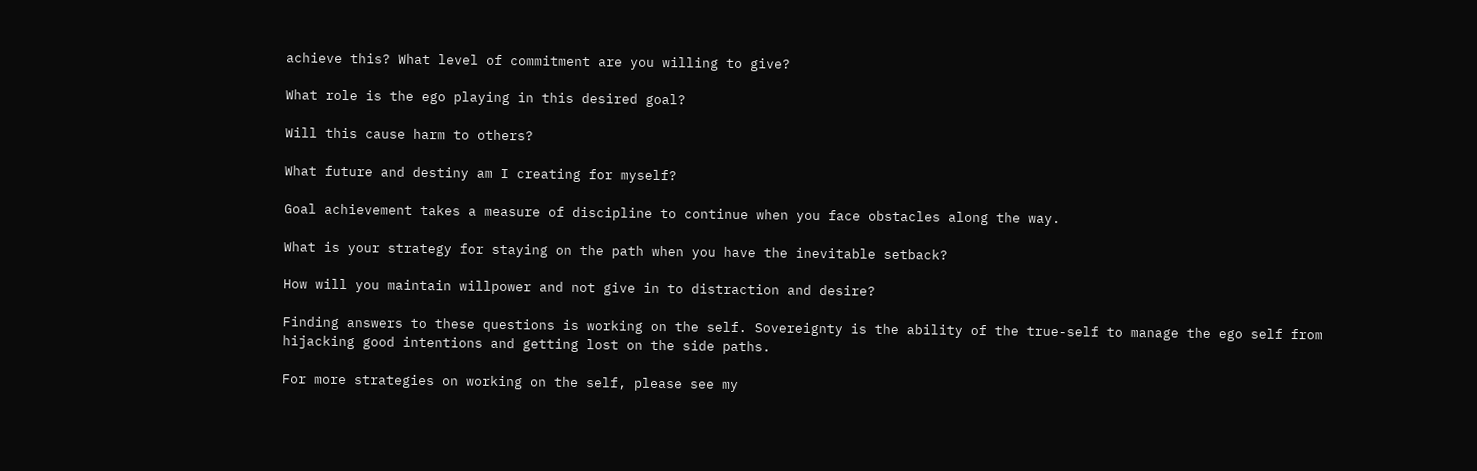achieve this? What level of commitment are you willing to give?

What role is the ego playing in this desired goal?

Will this cause harm to others?

What future and destiny am I creating for myself?

Goal achievement takes a measure of discipline to continue when you face obstacles along the way.

What is your strategy for staying on the path when you have the inevitable setback?

How will you maintain willpower and not give in to distraction and desire?

Finding answers to these questions is working on the self. Sovereignty is the ability of the true-self to manage the ego self from hijacking good intentions and getting lost on the side paths.

For more strategies on working on the self, please see my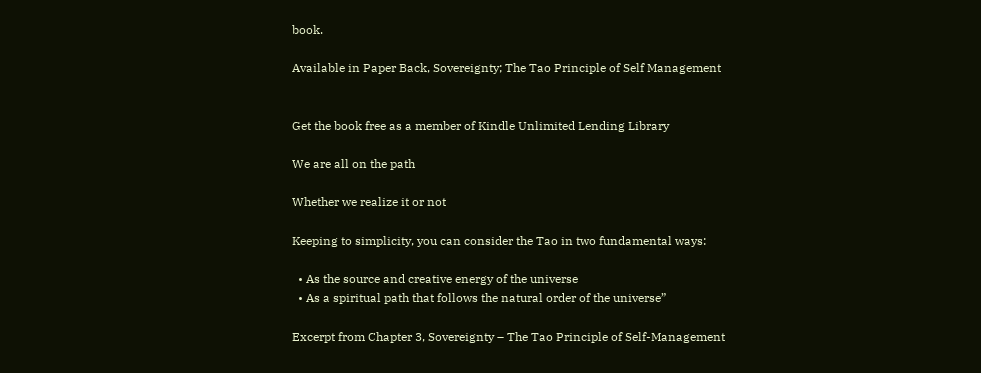book.

Available in Paper Back, Sovereignty; The Tao Principle of Self Management


Get the book free as a member of Kindle Unlimited Lending Library

We are all on the path

Whether we realize it or not

Keeping to simplicity, you can consider the Tao in two fundamental ways:

  • As the source and creative energy of the universe
  • As a spiritual path that follows the natural order of the universe”

Excerpt from Chapter 3, Sovereignty – The Tao Principle of Self-Management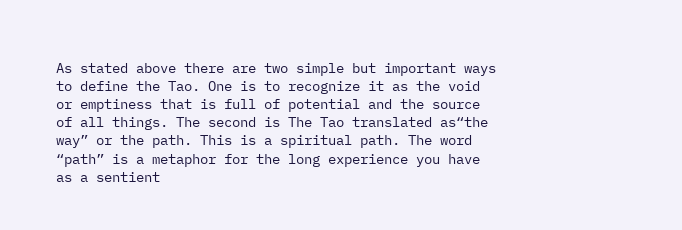As stated above there are two simple but important ways to define the Tao. One is to recognize it as the void or emptiness that is full of potential and the source of all things. The second is The Tao translated as“the way” or the path. This is a spiritual path. The word “path” is a metaphor for the long experience you have as a sentient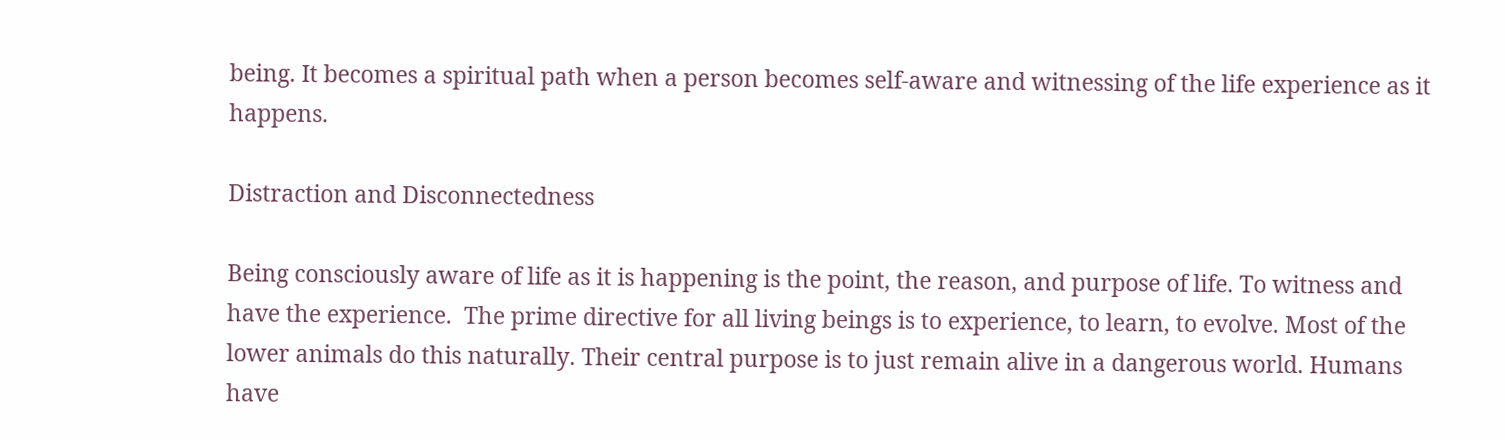being. It becomes a spiritual path when a person becomes self-aware and witnessing of the life experience as it happens.

Distraction and Disconnectedness

Being consciously aware of life as it is happening is the point, the reason, and purpose of life. To witness and have the experience.  The prime directive for all living beings is to experience, to learn, to evolve. Most of the lower animals do this naturally. Their central purpose is to just remain alive in a dangerous world. Humans have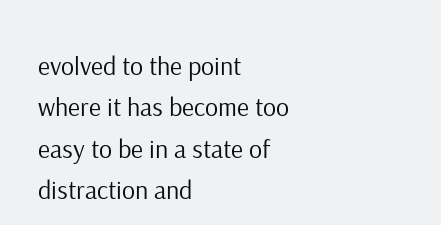evolved to the point where it has become too easy to be in a state of distraction and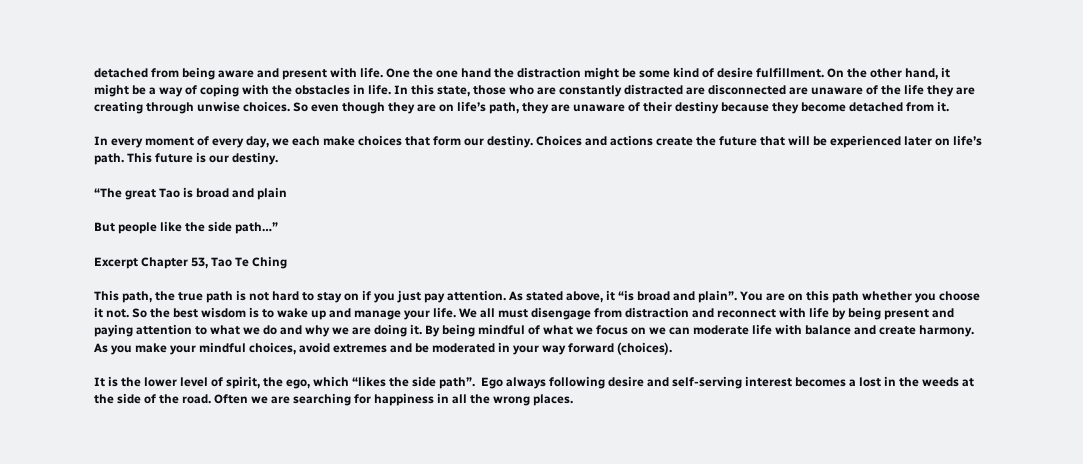detached from being aware and present with life. One the one hand the distraction might be some kind of desire fulfillment. On the other hand, it might be a way of coping with the obstacles in life. In this state, those who are constantly distracted are disconnected are unaware of the life they are creating through unwise choices. So even though they are on life’s path, they are unaware of their destiny because they become detached from it.

In every moment of every day, we each make choices that form our destiny. Choices and actions create the future that will be experienced later on life’s path. This future is our destiny.

“The great Tao is broad and plain

But people like the side path…”

Excerpt Chapter 53, Tao Te Ching

This path, the true path is not hard to stay on if you just pay attention. As stated above, it “is broad and plain”. You are on this path whether you choose it not. So the best wisdom is to wake up and manage your life. We all must disengage from distraction and reconnect with life by being present and paying attention to what we do and why we are doing it. By being mindful of what we focus on we can moderate life with balance and create harmony. As you make your mindful choices, avoid extremes and be moderated in your way forward (choices).

It is the lower level of spirit, the ego, which “likes the side path”.  Ego always following desire and self-serving interest becomes a lost in the weeds at the side of the road. Often we are searching for happiness in all the wrong places.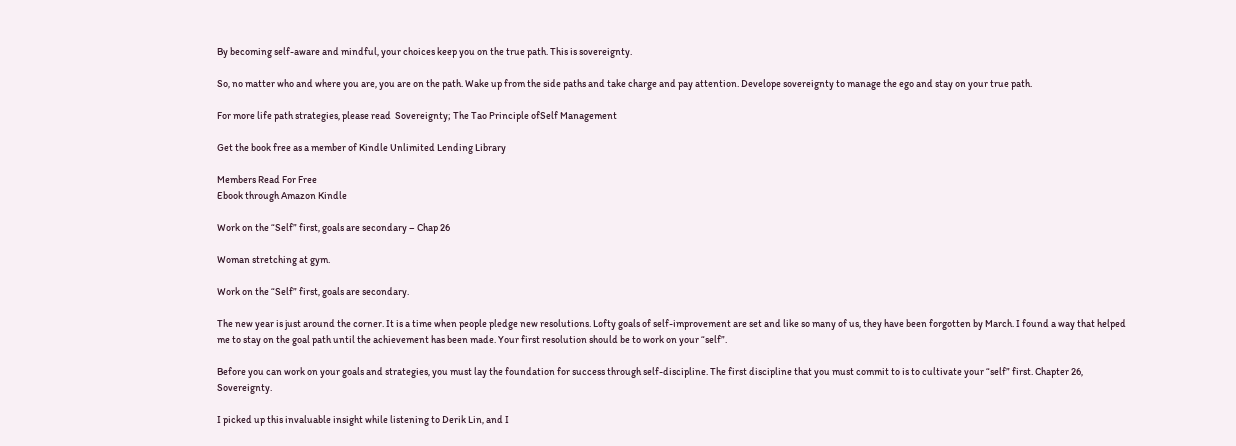By becoming self-aware and mindful, your choices keep you on the true path. This is sovereignty.

So, no matter who and where you are, you are on the path. Wake up from the side paths and take charge and pay attention. Develope sovereignty to manage the ego and stay on your true path.

For more life path strategies, please read  Sovereignty; The Tao Principle ofSelf Management

Get the book free as a member of Kindle Unlimited Lending Library

Members Read For Free
Ebook through Amazon Kindle

Work on the “Self” first, goals are secondary – Chap 26

Woman stretching at gym.

Work on the “Self” first, goals are secondary.

The new year is just around the corner. It is a time when people pledge new resolutions. Lofty goals of self-improvement are set and like so many of us, they have been forgotten by March. I found a way that helped me to stay on the goal path until the achievement has been made. Your first resolution should be to work on your “self”.

Before you can work on your goals and strategies, you must lay the foundation for success through self-discipline. The first discipline that you must commit to is to cultivate your “self” first. Chapter 26, Sovereignty.

I picked up this invaluable insight while listening to Derik Lin, and I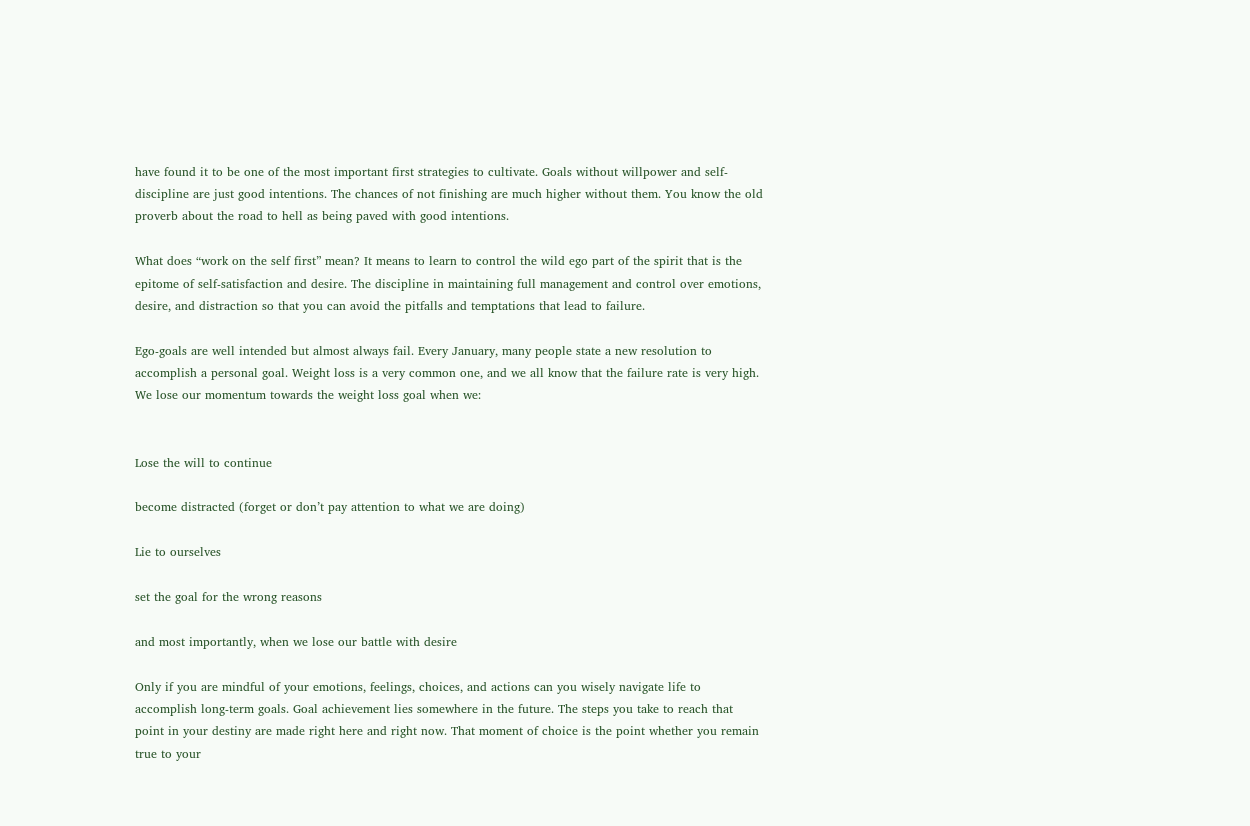have found it to be one of the most important first strategies to cultivate. Goals without willpower and self-discipline are just good intentions. The chances of not finishing are much higher without them. You know the old proverb about the road to hell as being paved with good intentions.

What does “work on the self first” mean? It means to learn to control the wild ego part of the spirit that is the epitome of self-satisfaction and desire. The discipline in maintaining full management and control over emotions, desire, and distraction so that you can avoid the pitfalls and temptations that lead to failure.

Ego-goals are well intended but almost always fail. Every January, many people state a new resolution to accomplish a personal goal. Weight loss is a very common one, and we all know that the failure rate is very high. We lose our momentum towards the weight loss goal when we:


Lose the will to continue

become distracted (forget or don’t pay attention to what we are doing)

Lie to ourselves

set the goal for the wrong reasons

and most importantly, when we lose our battle with desire

Only if you are mindful of your emotions, feelings, choices, and actions can you wisely navigate life to accomplish long-term goals. Goal achievement lies somewhere in the future. The steps you take to reach that point in your destiny are made right here and right now. That moment of choice is the point whether you remain true to your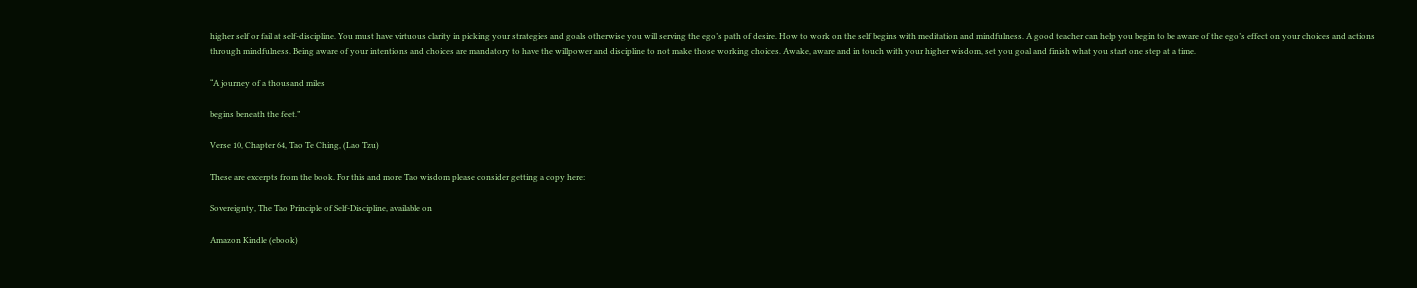higher self or fail at self-discipline. You must have virtuous clarity in picking your strategies and goals otherwise you will serving the ego’s path of desire. How to work on the self begins with meditation and mindfulness. A good teacher can help you begin to be aware of the ego’s effect on your choices and actions through mindfulness. Being aware of your intentions and choices are mandatory to have the willpower and discipline to not make those working choices. Awake, aware and in touch with your higher wisdom, set you goal and finish what you start one step at a time.

“A journey of a thousand miles

begins beneath the feet.”

Verse 10, Chapter 64, Tao Te Ching, (Lao Tzu)

These are excerpts from the book. For this and more Tao wisdom please consider getting a copy here:

Sovereignty, The Tao Principle of Self-Discipline, available on

Amazon Kindle (ebook)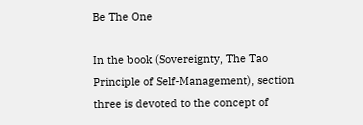Be The One

In the book (Sovereignty, The Tao Principle of Self-Management), section three is devoted to the concept of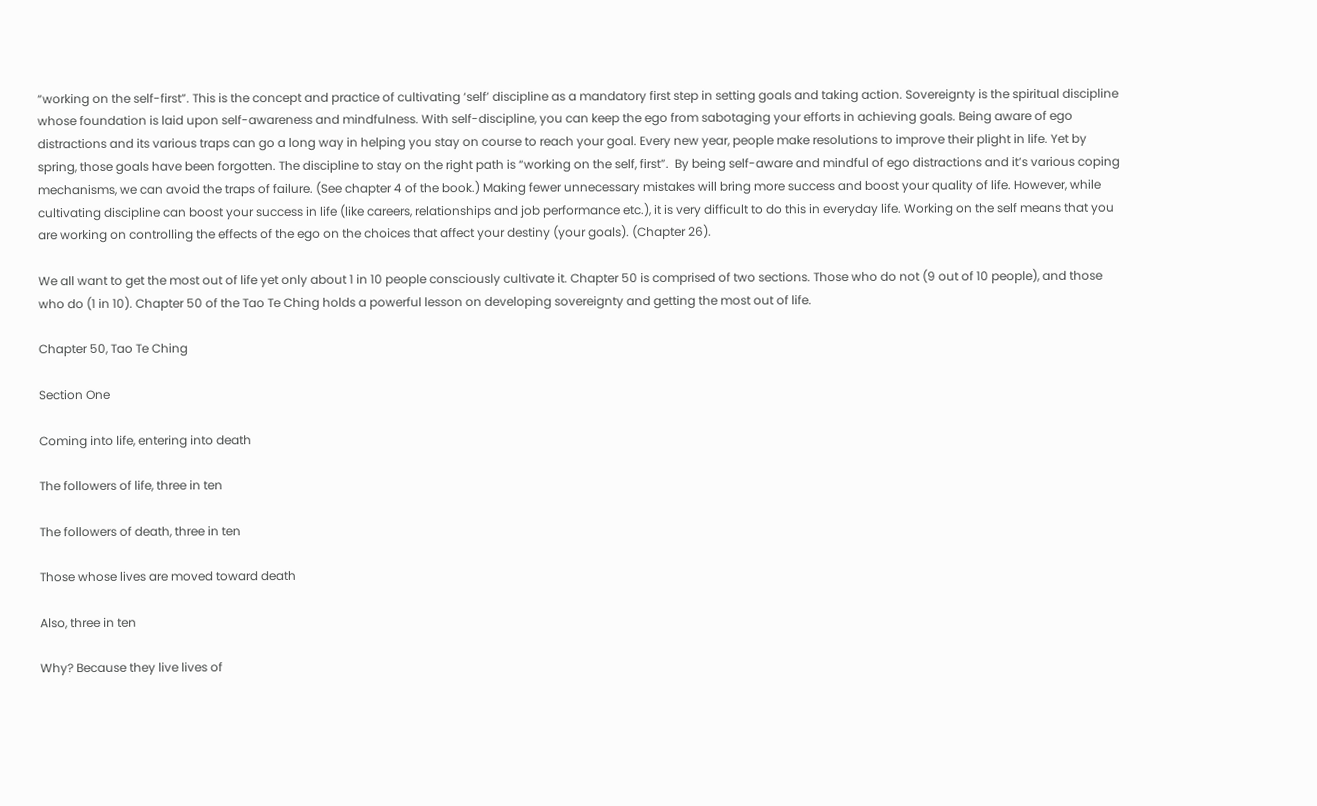“working on the self-first”. This is the concept and practice of cultivating ‘self’ discipline as a mandatory first step in setting goals and taking action. Sovereignty is the spiritual discipline whose foundation is laid upon self-awareness and mindfulness. With self-discipline, you can keep the ego from sabotaging your efforts in achieving goals. Being aware of ego distractions and its various traps can go a long way in helping you stay on course to reach your goal. Every new year, people make resolutions to improve their plight in life. Yet by spring, those goals have been forgotten. The discipline to stay on the right path is “working on the self, first”.  By being self-aware and mindful of ego distractions and it’s various coping mechanisms, we can avoid the traps of failure. (See chapter 4 of the book.) Making fewer unnecessary mistakes will bring more success and boost your quality of life. However, while cultivating discipline can boost your success in life (like careers, relationships and job performance etc.), it is very difficult to do this in everyday life. Working on the self means that you are working on controlling the effects of the ego on the choices that affect your destiny (your goals). (Chapter 26).

We all want to get the most out of life yet only about 1 in 10 people consciously cultivate it. Chapter 50 is comprised of two sections. Those who do not (9 out of 10 people), and those who do (1 in 10). Chapter 50 of the Tao Te Ching holds a powerful lesson on developing sovereignty and getting the most out of life.

Chapter 50, Tao Te Ching

Section One

Coming into life, entering into death

The followers of life, three in ten

The followers of death, three in ten

Those whose lives are moved toward death

Also, three in ten

Why? Because they live lives of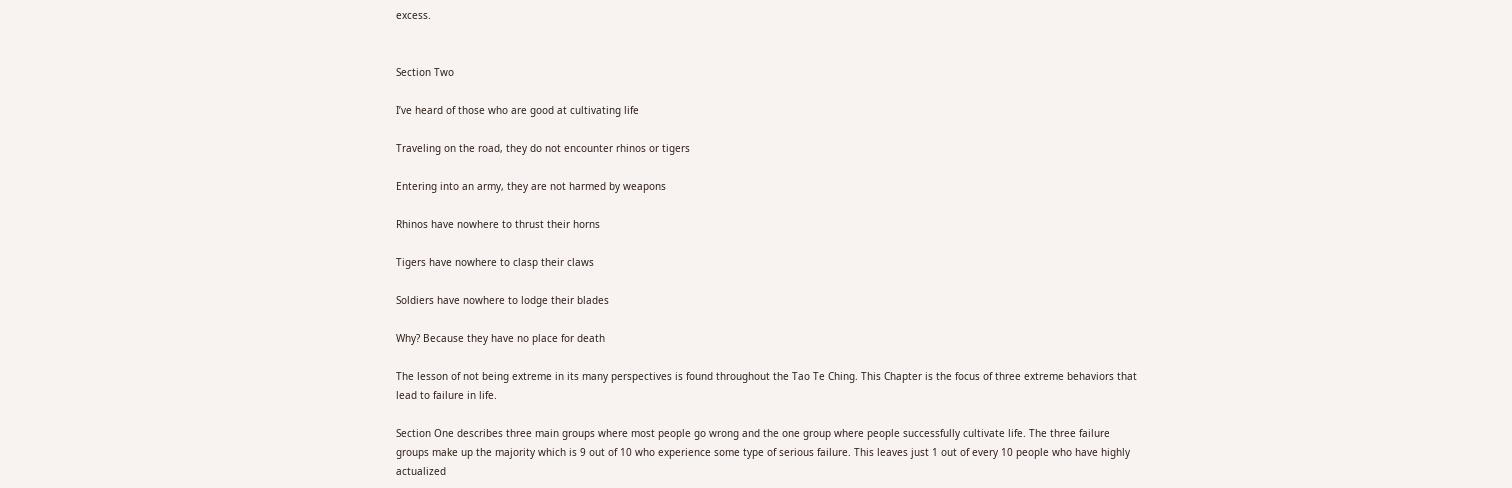excess.


Section Two

I’ve heard of those who are good at cultivating life

Traveling on the road, they do not encounter rhinos or tigers

Entering into an army, they are not harmed by weapons

Rhinos have nowhere to thrust their horns

Tigers have nowhere to clasp their claws

Soldiers have nowhere to lodge their blades

Why? Because they have no place for death

The lesson of not being extreme in its many perspectives is found throughout the Tao Te Ching. This Chapter is the focus of three extreme behaviors that lead to failure in life.

Section One describes three main groups where most people go wrong and the one group where people successfully cultivate life. The three failure groups make up the majority which is 9 out of 10 who experience some type of serious failure. This leaves just 1 out of every 10 people who have highly actualized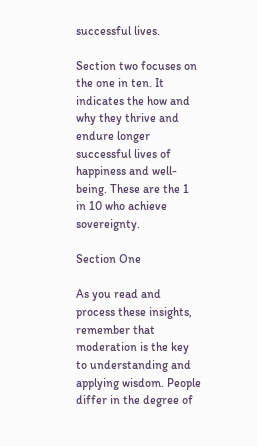successful lives.

Section two focuses on the one in ten. It indicates the how and why they thrive and endure longer successful lives of happiness and well-being. These are the 1 in 10 who achieve sovereignty.

Section One

As you read and process these insights, remember that moderation is the key to understanding and applying wisdom. People differ in the degree of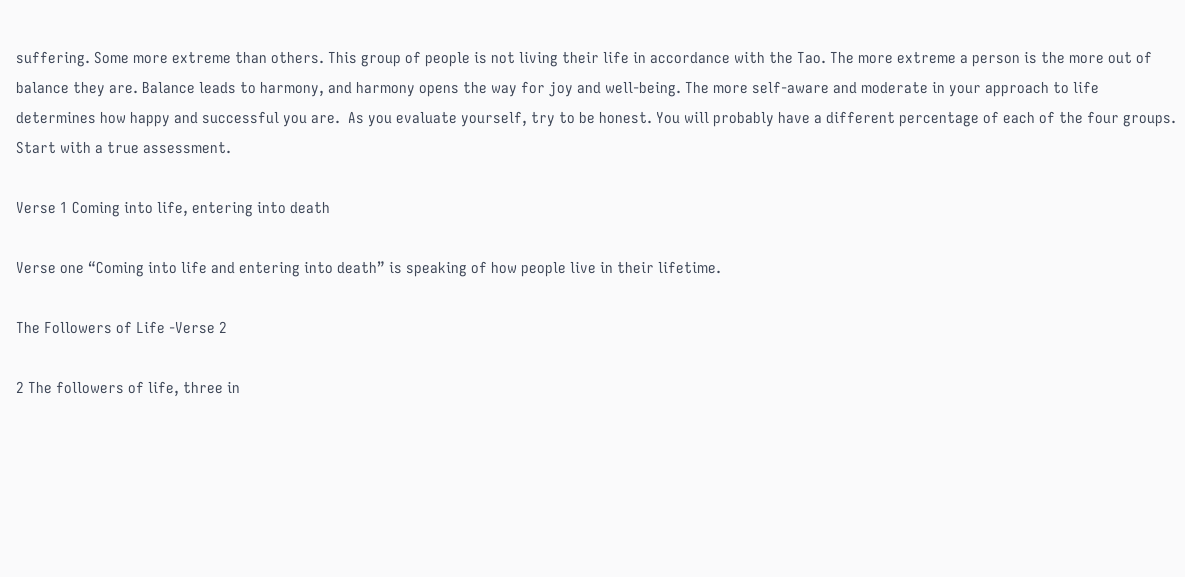suffering. Some more extreme than others. This group of people is not living their life in accordance with the Tao. The more extreme a person is the more out of balance they are. Balance leads to harmony, and harmony opens the way for joy and well-being. The more self-aware and moderate in your approach to life determines how happy and successful you are.  As you evaluate yourself, try to be honest. You will probably have a different percentage of each of the four groups. Start with a true assessment.

Verse 1 Coming into life, entering into death

Verse one “Coming into life and entering into death” is speaking of how people live in their lifetime.

The Followers of Life -Verse 2

2 The followers of life, three in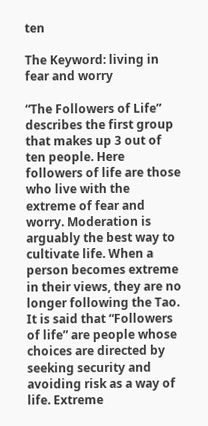ten

The Keyword: living in fear and worry

“The Followers of Life” describes the first group that makes up 3 out of ten people. Here followers of life are those who live with the extreme of fear and worry. Moderation is arguably the best way to cultivate life. When a person becomes extreme in their views, they are no longer following the Tao. It is said that “Followers of life” are people whose choices are directed by seeking security and avoiding risk as a way of life. Extreme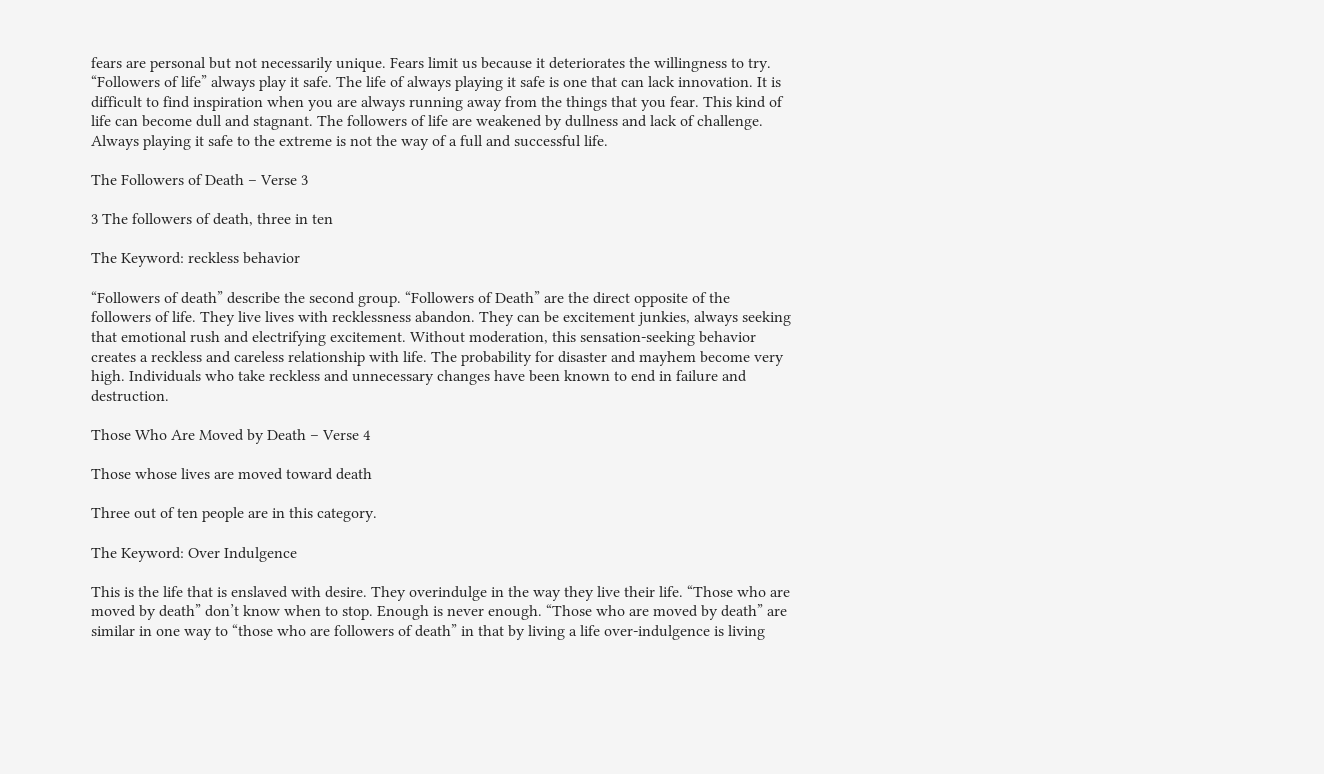fears are personal but not necessarily unique. Fears limit us because it deteriorates the willingness to try. “Followers of life” always play it safe. The life of always playing it safe is one that can lack innovation. It is difficult to find inspiration when you are always running away from the things that you fear. This kind of life can become dull and stagnant. The followers of life are weakened by dullness and lack of challenge. Always playing it safe to the extreme is not the way of a full and successful life.

The Followers of Death – Verse 3

3 The followers of death, three in ten

The Keyword: reckless behavior

“Followers of death” describe the second group. “Followers of Death” are the direct opposite of the followers of life. They live lives with recklessness abandon. They can be excitement junkies, always seeking that emotional rush and electrifying excitement. Without moderation, this sensation-seeking behavior creates a reckless and careless relationship with life. The probability for disaster and mayhem become very high. Individuals who take reckless and unnecessary changes have been known to end in failure and destruction.

Those Who Are Moved by Death – Verse 4

Those whose lives are moved toward death

Three out of ten people are in this category.

The Keyword: Over Indulgence

This is the life that is enslaved with desire. They overindulge in the way they live their life. “Those who are moved by death” don’t know when to stop. Enough is never enough. “Those who are moved by death” are similar in one way to “those who are followers of death” in that by living a life over-indulgence is living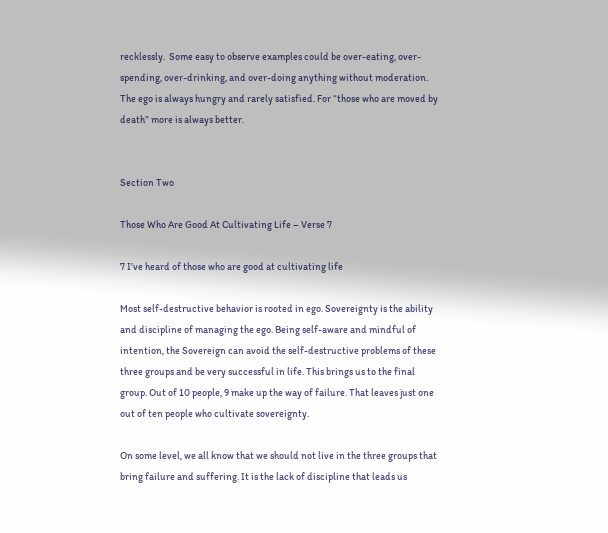recklessly.  Some easy to observe examples could be over-eating, over-spending, over-drinking, and over-doing anything without moderation.  The ego is always hungry and rarely satisfied. For “those who are moved by death” more is always better.


Section Two

Those Who Are Good At Cultivating Life – Verse 7

7 I’ve heard of those who are good at cultivating life

Most self-destructive behavior is rooted in ego. Sovereignty is the ability and discipline of managing the ego. Being self-aware and mindful of intention, the Sovereign can avoid the self-destructive problems of these three groups and be very successful in life. This brings us to the final group. Out of 10 people, 9 make up the way of failure. That leaves just one out of ten people who cultivate sovereignty.

On some level, we all know that we should not live in the three groups that bring failure and suffering. It is the lack of discipline that leads us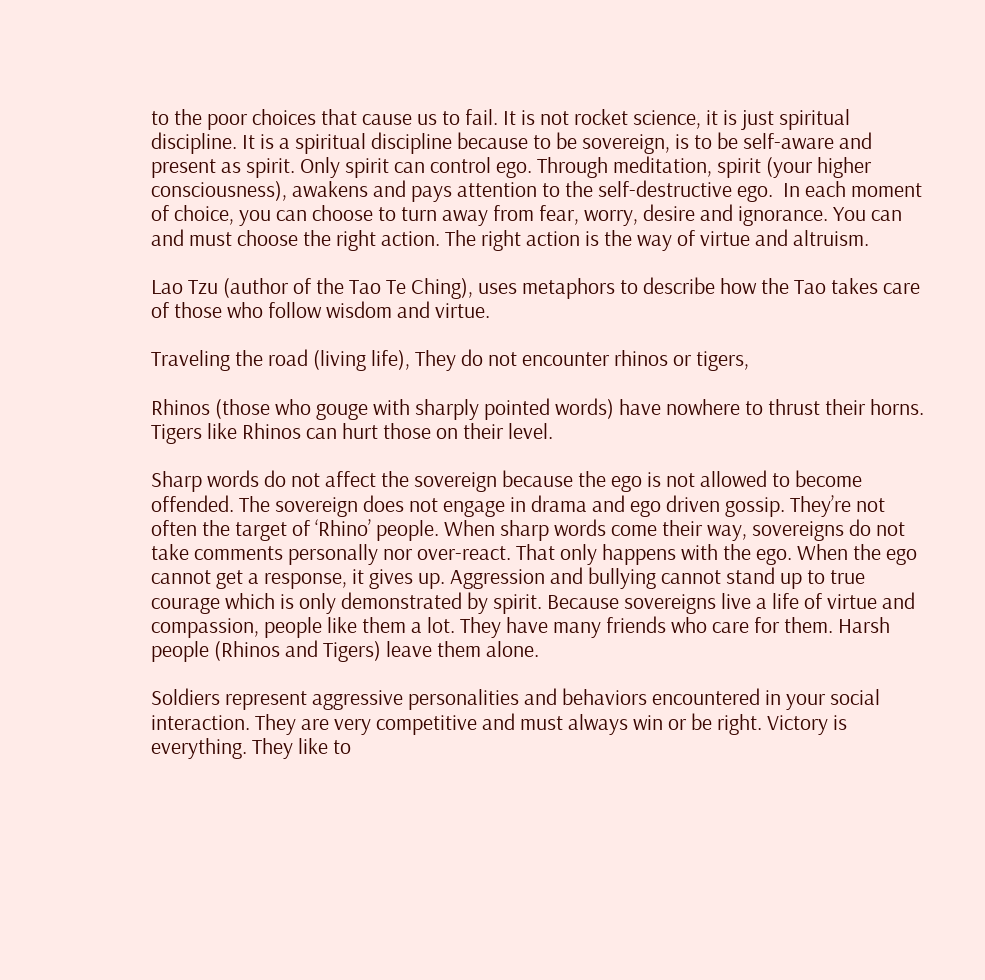to the poor choices that cause us to fail. It is not rocket science, it is just spiritual discipline. It is a spiritual discipline because to be sovereign, is to be self-aware and present as spirit. Only spirit can control ego. Through meditation, spirit (your higher consciousness), awakens and pays attention to the self-destructive ego.  In each moment of choice, you can choose to turn away from fear, worry, desire and ignorance. You can and must choose the right action. The right action is the way of virtue and altruism.

Lao Tzu (author of the Tao Te Ching), uses metaphors to describe how the Tao takes care of those who follow wisdom and virtue.

Traveling the road (living life), They do not encounter rhinos or tigers,

Rhinos (those who gouge with sharply pointed words) have nowhere to thrust their horns. Tigers like Rhinos can hurt those on their level.

Sharp words do not affect the sovereign because the ego is not allowed to become offended. The sovereign does not engage in drama and ego driven gossip. They’re not often the target of ‘Rhino’ people. When sharp words come their way, sovereigns do not take comments personally nor over-react. That only happens with the ego. When the ego cannot get a response, it gives up. Aggression and bullying cannot stand up to true courage which is only demonstrated by spirit. Because sovereigns live a life of virtue and compassion, people like them a lot. They have many friends who care for them. Harsh people (Rhinos and Tigers) leave them alone.

Soldiers represent aggressive personalities and behaviors encountered in your social interaction. They are very competitive and must always win or be right. Victory is everything. They like to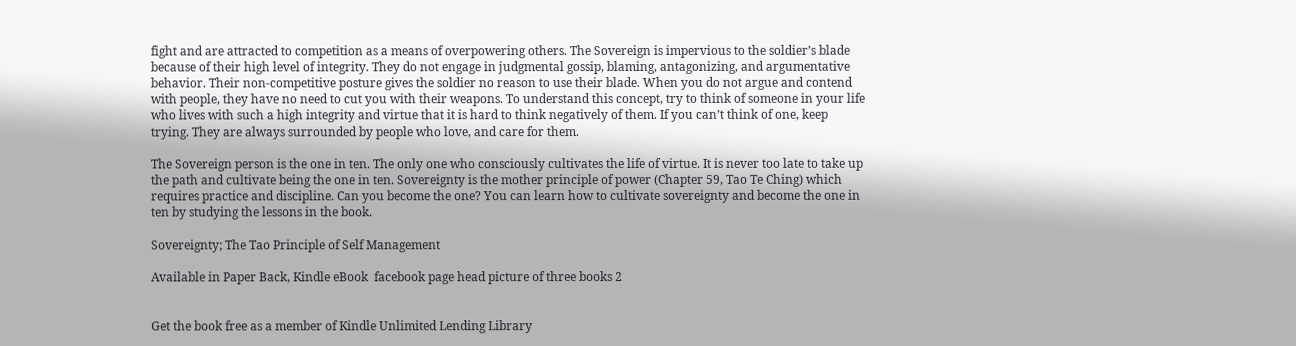fight and are attracted to competition as a means of overpowering others. The Sovereign is impervious to the soldier’s blade because of their high level of integrity. They do not engage in judgmental gossip, blaming, antagonizing, and argumentative behavior. Their non-competitive posture gives the soldier no reason to use their blade. When you do not argue and contend with people, they have no need to cut you with their weapons. To understand this concept, try to think of someone in your life who lives with such a high integrity and virtue that it is hard to think negatively of them. If you can’t think of one, keep trying. They are always surrounded by people who love, and care for them.

The Sovereign person is the one in ten. The only one who consciously cultivates the life of virtue. It is never too late to take up the path and cultivate being the one in ten. Sovereignty is the mother principle of power (Chapter 59, Tao Te Ching) which requires practice and discipline. Can you become the one? You can learn how to cultivate sovereignty and become the one in ten by studying the lessons in the book.

Sovereignty; The Tao Principle of Self Management

Available in Paper Back, Kindle eBook  facebook page head picture of three books 2


Get the book free as a member of Kindle Unlimited Lending Library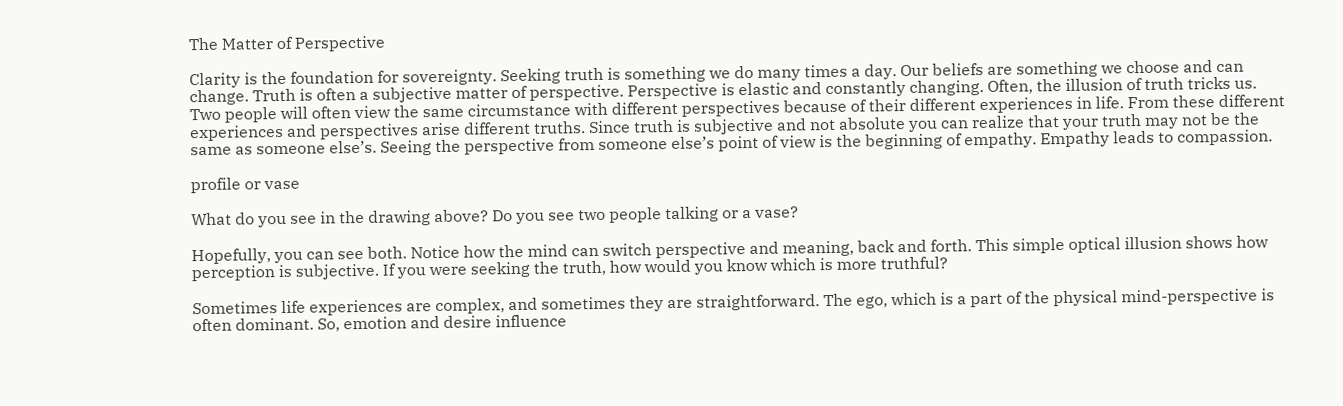The Matter of Perspective

Clarity is the foundation for sovereignty. Seeking truth is something we do many times a day. Our beliefs are something we choose and can change. Truth is often a subjective matter of perspective. Perspective is elastic and constantly changing. Often, the illusion of truth tricks us. Two people will often view the same circumstance with different perspectives because of their different experiences in life. From these different experiences and perspectives arise different truths. Since truth is subjective and not absolute you can realize that your truth may not be the same as someone else’s. Seeing the perspective from someone else’s point of view is the beginning of empathy. Empathy leads to compassion.

profile or vase

What do you see in the drawing above? Do you see two people talking or a vase?

Hopefully, you can see both. Notice how the mind can switch perspective and meaning, back and forth. This simple optical illusion shows how perception is subjective. If you were seeking the truth, how would you know which is more truthful?

Sometimes life experiences are complex, and sometimes they are straightforward. The ego, which is a part of the physical mind-perspective is often dominant. So, emotion and desire influence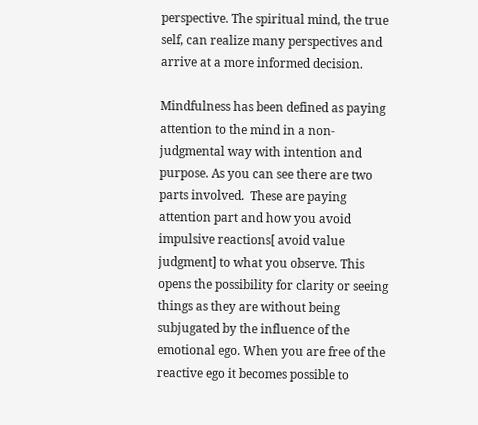perspective. The spiritual mind, the true self, can realize many perspectives and arrive at a more informed decision.

Mindfulness has been defined as paying attention to the mind in a non-judgmental way with intention and purpose. As you can see there are two parts involved.  These are paying attention part and how you avoid impulsive reactions[ avoid value judgment] to what you observe. This opens the possibility for clarity or seeing things as they are without being subjugated by the influence of the emotional ego. When you are free of the reactive ego it becomes possible to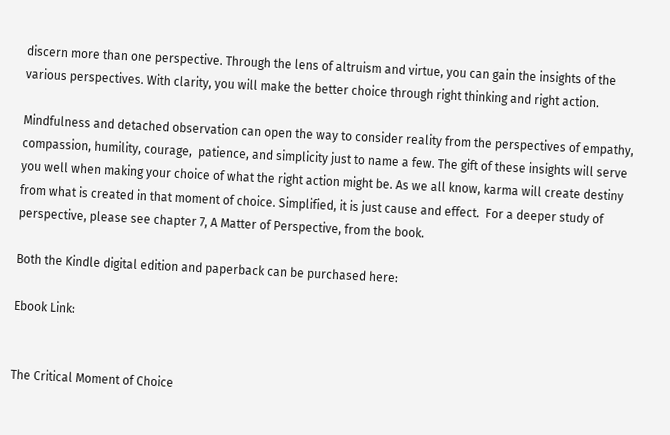discern more than one perspective. Through the lens of altruism and virtue, you can gain the insights of the various perspectives. With clarity, you will make the better choice through right thinking and right action.

Mindfulness and detached observation can open the way to consider reality from the perspectives of empathy, compassion, humility, courage,  patience, and simplicity just to name a few. The gift of these insights will serve you well when making your choice of what the right action might be. As we all know, karma will create destiny from what is created in that moment of choice. Simplified, it is just cause and effect.  For a deeper study of perspective, please see chapter 7, A Matter of Perspective, from the book.

Both the Kindle digital edition and paperback can be purchased here:

Ebook Link:


The Critical Moment of Choice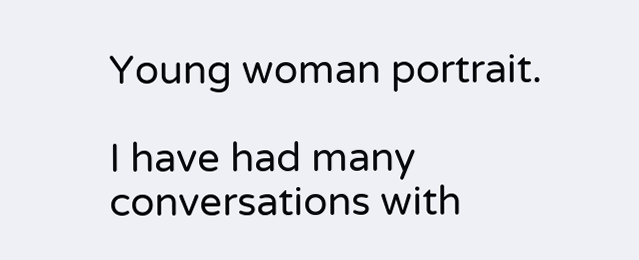Young woman portrait.

I have had many conversations with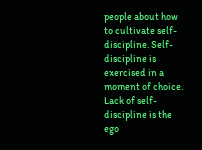people about how to cultivate self-discipline. Self-discipline is exercised in a moment of choice. Lack of self-discipline is the ego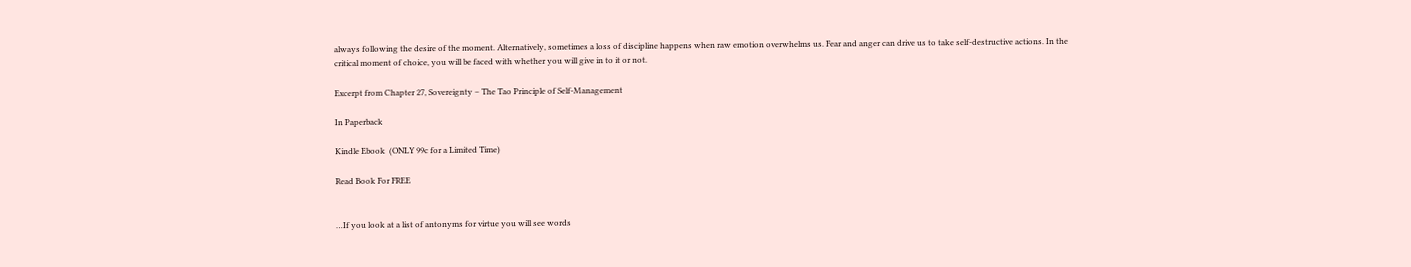always following the desire of the moment. Alternatively, sometimes a loss of discipline happens when raw emotion overwhelms us. Fear and anger can drive us to take self-destructive actions. In the critical moment of choice, you will be faced with whether you will give in to it or not.

Excerpt from Chapter 27, Sovereignty – The Tao Principle of Self-Management

In Paperback

Kindle Ebook  (ONLY 99c for a Limited Time)

Read Book For FREE


…If you look at a list of antonyms for virtue you will see words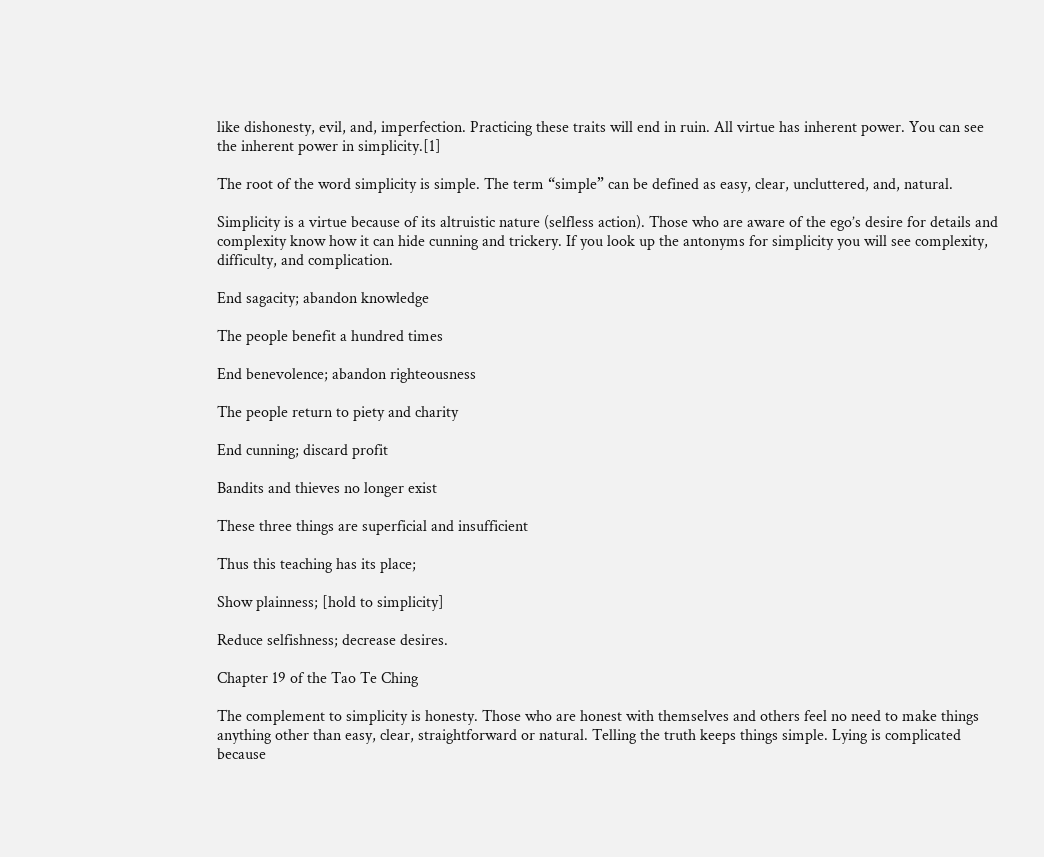like dishonesty, evil, and, imperfection. Practicing these traits will end in ruin. All virtue has inherent power. You can see the inherent power in simplicity.[1]

The root of the word simplicity is simple. The term “simple” can be defined as easy, clear, uncluttered, and, natural.

Simplicity is a virtue because of its altruistic nature (selfless action). Those who are aware of the ego’s desire for details and complexity know how it can hide cunning and trickery. If you look up the antonyms for simplicity you will see complexity, difficulty, and complication.

End sagacity; abandon knowledge

The people benefit a hundred times

End benevolence; abandon righteousness

The people return to piety and charity

End cunning; discard profit

Bandits and thieves no longer exist

These three things are superficial and insufficient

Thus this teaching has its place;

Show plainness; [hold to simplicity]

Reduce selfishness; decrease desires.

Chapter 19 of the Tao Te Ching

The complement to simplicity is honesty. Those who are honest with themselves and others feel no need to make things anything other than easy, clear, straightforward or natural. Telling the truth keeps things simple. Lying is complicated because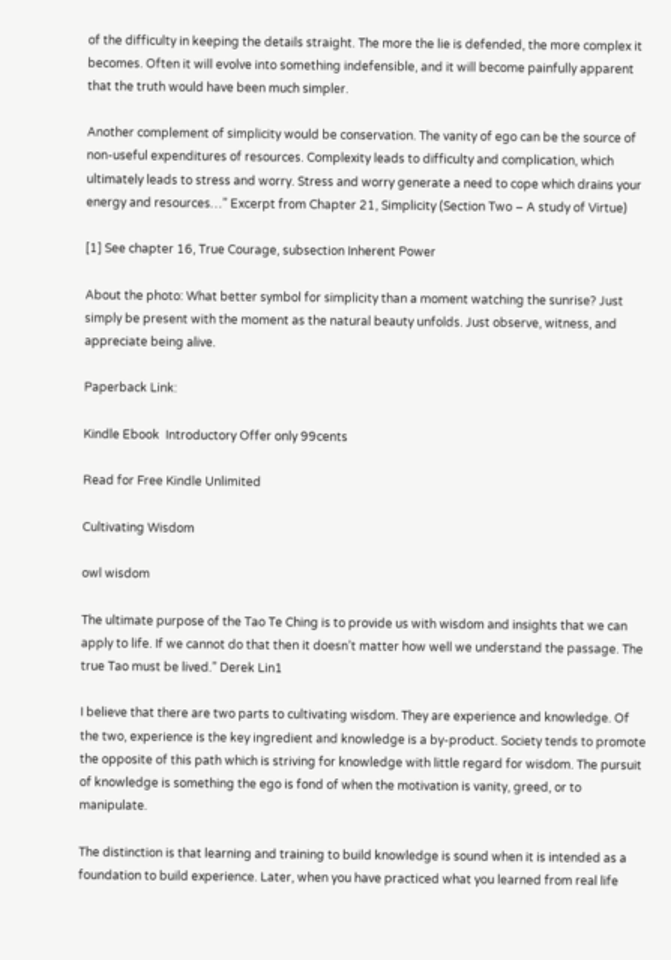of the difficulty in keeping the details straight. The more the lie is defended, the more complex it becomes. Often it will evolve into something indefensible, and it will become painfully apparent that the truth would have been much simpler.

Another complement of simplicity would be conservation. The vanity of ego can be the source of non-useful expenditures of resources. Complexity leads to difficulty and complication, which ultimately leads to stress and worry. Stress and worry generate a need to cope which drains your energy and resources…” Excerpt from Chapter 21, Simplicity (Section Two – A study of Virtue)

[1] See chapter 16, True Courage, subsection Inherent Power

About the photo: What better symbol for simplicity than a moment watching the sunrise? Just simply be present with the moment as the natural beauty unfolds. Just observe, witness, and appreciate being alive.

Paperback Link:

Kindle Ebook  Introductory Offer only 99cents

Read for Free Kindle Unlimited

Cultivating Wisdom

owl wisdom

The ultimate purpose of the Tao Te Ching is to provide us with wisdom and insights that we can apply to life. If we cannot do that then it doesn’t matter how well we understand the passage. The true Tao must be lived.” Derek Lin1

I believe that there are two parts to cultivating wisdom. They are experience and knowledge. Of the two, experience is the key ingredient and knowledge is a by-product. Society tends to promote the opposite of this path which is striving for knowledge with little regard for wisdom. The pursuit of knowledge is something the ego is fond of when the motivation is vanity, greed, or to manipulate.

The distinction is that learning and training to build knowledge is sound when it is intended as a foundation to build experience. Later, when you have practiced what you learned from real life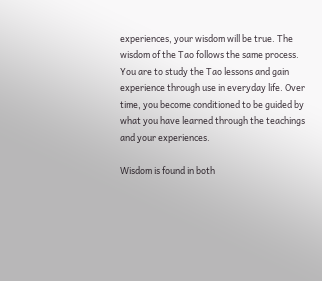experiences, your wisdom will be true. The wisdom of the Tao follows the same process. You are to study the Tao lessons and gain experience through use in everyday life. Over time, you become conditioned to be guided by what you have learned through the teachings and your experiences.

Wisdom is found in both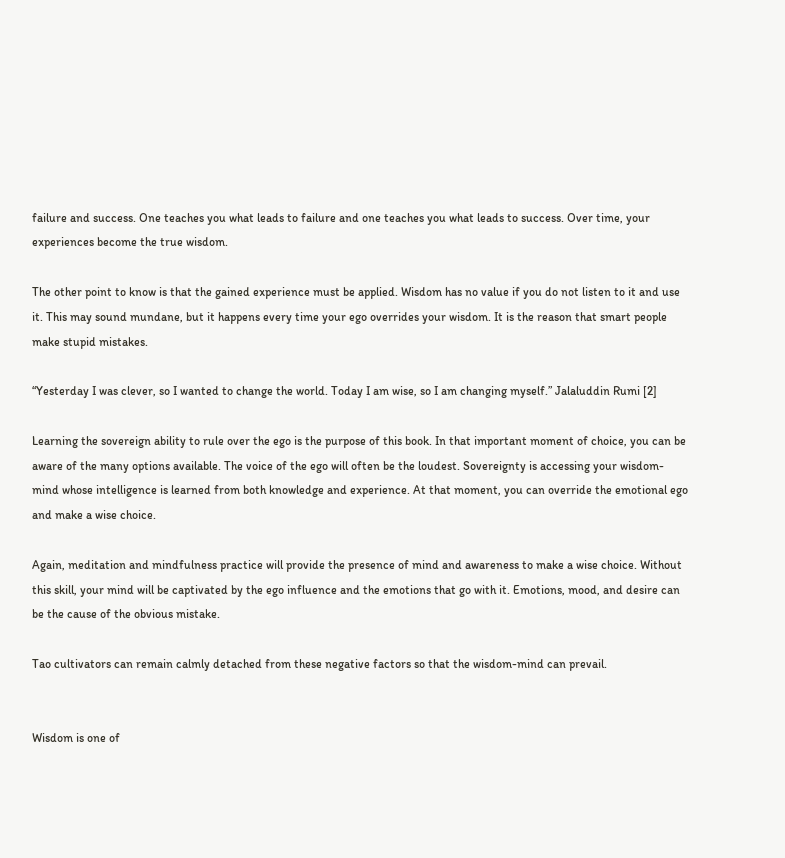failure and success. One teaches you what leads to failure and one teaches you what leads to success. Over time, your experiences become the true wisdom.

The other point to know is that the gained experience must be applied. Wisdom has no value if you do not listen to it and use it. This may sound mundane, but it happens every time your ego overrides your wisdom. It is the reason that smart people make stupid mistakes.

“Yesterday I was clever, so I wanted to change the world. Today I am wise, so I am changing myself.” Jalaluddin Rumi [2]

Learning the sovereign ability to rule over the ego is the purpose of this book. In that important moment of choice, you can be aware of the many options available. The voice of the ego will often be the loudest. Sovereignty is accessing your wisdom-mind whose intelligence is learned from both knowledge and experience. At that moment, you can override the emotional ego and make a wise choice.

Again, meditation and mindfulness practice will provide the presence of mind and awareness to make a wise choice. Without this skill, your mind will be captivated by the ego influence and the emotions that go with it. Emotions, mood, and desire can be the cause of the obvious mistake.

Tao cultivators can remain calmly detached from these negative factors so that the wisdom-mind can prevail.


Wisdom is one of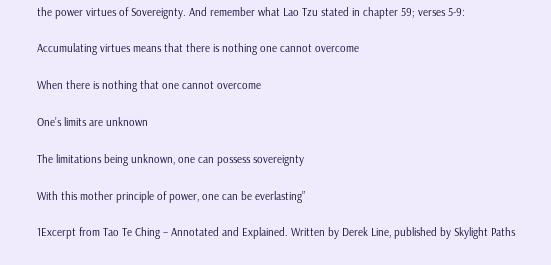the power virtues of Sovereignty. And remember what Lao Tzu stated in chapter 59; verses 5-9:

Accumulating virtues means that there is nothing one cannot overcome

When there is nothing that one cannot overcome

One’s limits are unknown

The limitations being unknown, one can possess sovereignty

With this mother principle of power, one can be everlasting”

1Excerpt from Tao Te Ching – Annotated and Explained. Written by Derek Line, published by Skylight Paths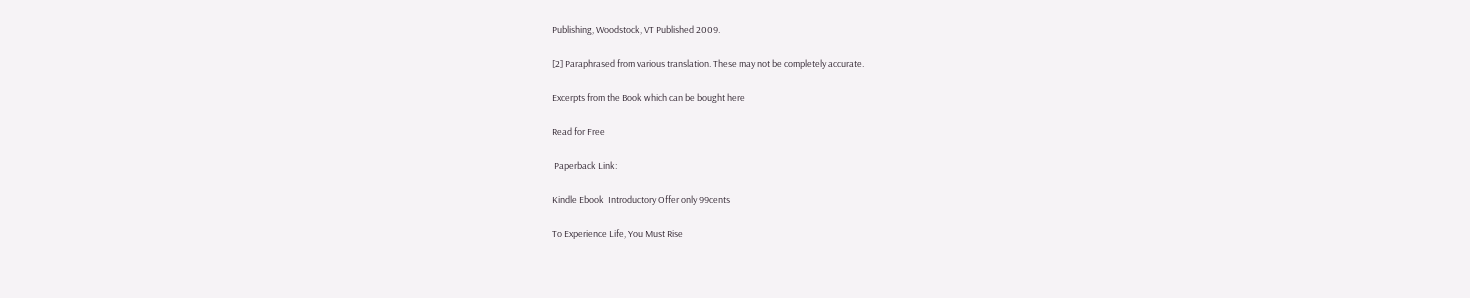Publishing, Woodstock, VT Published 2009.

[2] Paraphrased from various translation. These may not be completely accurate.

Excerpts from the Book which can be bought here

Read for Free

 Paperback Link:

Kindle Ebook  Introductory Offer only 99cents

To Experience Life, You Must Rise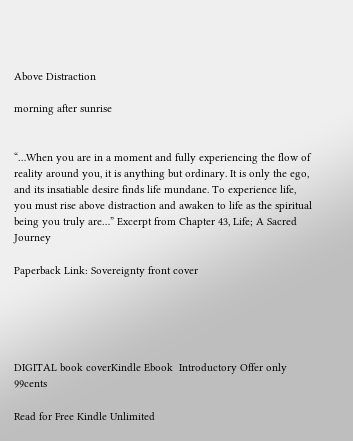Above Distraction

morning after sunrise


“…When you are in a moment and fully experiencing the flow of reality around you, it is anything but ordinary. It is only the ego, and its insatiable desire finds life mundane. To experience life, you must rise above distraction and awaken to life as the spiritual being you truly are…” Excerpt from Chapter 43, Life; A Sacred Journey

Paperback Link: Sovereignty front cover





DIGITAL book coverKindle Ebook  Introductory Offer only 99cents

Read for Free Kindle Unlimited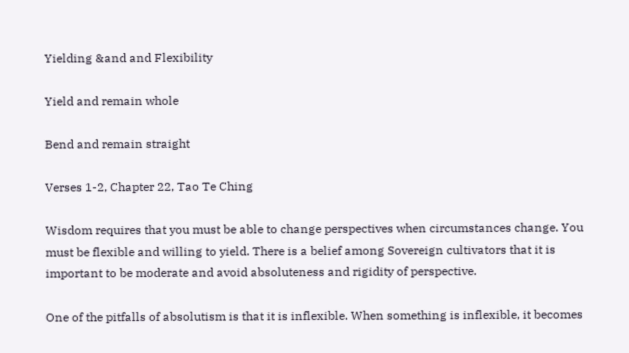Yielding &and and Flexibility

Yield and remain whole

Bend and remain straight

Verses 1-2, Chapter 22, Tao Te Ching

Wisdom requires that you must be able to change perspectives when circumstances change. You must be flexible and willing to yield. There is a belief among Sovereign cultivators that it is important to be moderate and avoid absoluteness and rigidity of perspective.

One of the pitfalls of absolutism is that it is inflexible. When something is inflexible, it becomes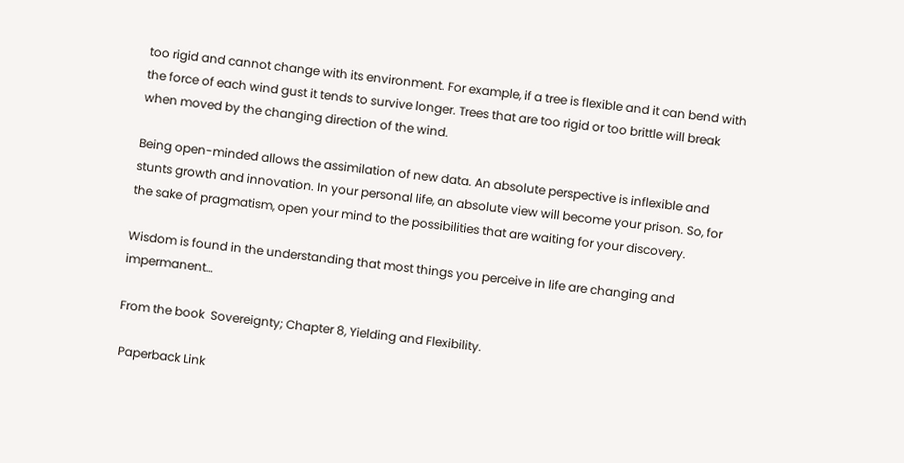too rigid and cannot change with its environment. For example, if a tree is flexible and it can bend with the force of each wind gust it tends to survive longer. Trees that are too rigid or too brittle will break when moved by the changing direction of the wind.

Being open-minded allows the assimilation of new data. An absolute perspective is inflexible and stunts growth and innovation. In your personal life, an absolute view will become your prison. So, for the sake of pragmatism, open your mind to the possibilities that are waiting for your discovery.

Wisdom is found in the understanding that most things you perceive in life are changing and impermanent…

From the book  Sovereignty; Chapter 8, Yielding and Flexibility.

 Paperback Link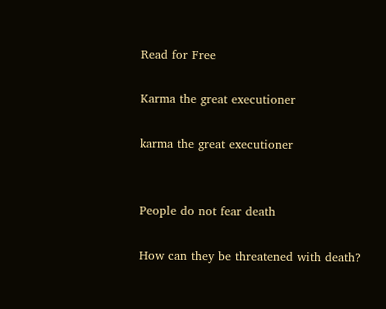Read for Free

Karma the great executioner

karma the great executioner


People do not fear death

How can they be threatened with death?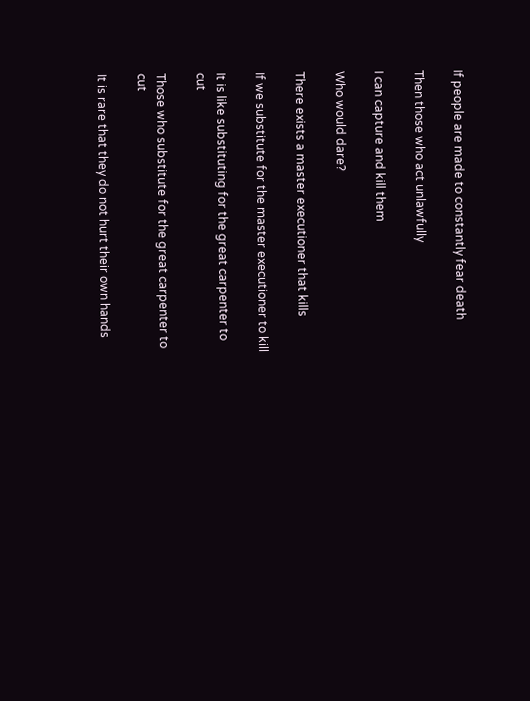If people are made to constantly fear death

Then those who act unlawfully

I can capture and kill them

Who would dare?

There exists a master executioner that kills

If we substitute for the master executioner to kill

It is like substituting for the great carpenter to cut

Those who substitute for the great carpenter to cut

It is rare that they do not hurt their own hands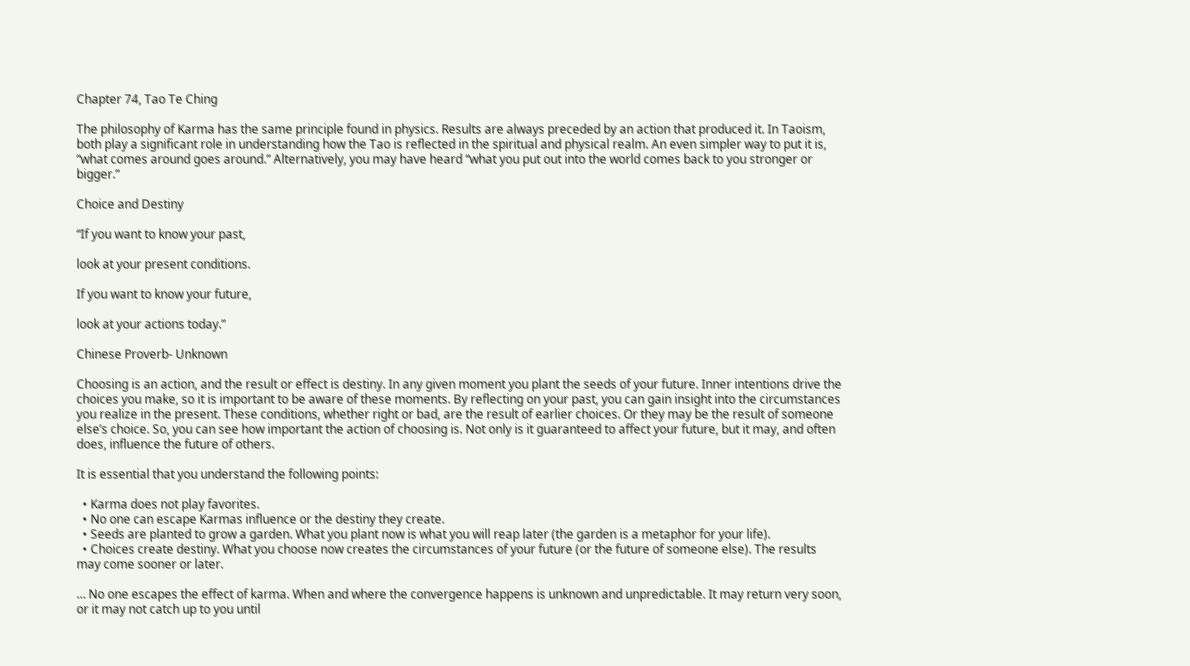Chapter 74, Tao Te Ching

The philosophy of Karma has the same principle found in physics. Results are always preceded by an action that produced it. In Taoism, both play a significant role in understanding how the Tao is reflected in the spiritual and physical realm. An even simpler way to put it is, “what comes around goes around.” Alternatively, you may have heard “what you put out into the world comes back to you stronger or bigger.”

Choice and Destiny

“If you want to know your past,

look at your present conditions.

If you want to know your future,

look at your actions today.”

Chinese Proverb- Unknown

Choosing is an action, and the result or effect is destiny. In any given moment you plant the seeds of your future. Inner intentions drive the choices you make, so it is important to be aware of these moments. By reflecting on your past, you can gain insight into the circumstances you realize in the present. These conditions, whether right or bad, are the result of earlier choices. Or they may be the result of someone else’s choice. So, you can see how important the action of choosing is. Not only is it guaranteed to affect your future, but it may, and often does, influence the future of others.

It is essential that you understand the following points:

  • Karma does not play favorites.
  • No one can escape Karmas influence or the destiny they create.
  • Seeds are planted to grow a garden. What you plant now is what you will reap later (the garden is a metaphor for your life).
  • Choices create destiny. What you choose now creates the circumstances of your future (or the future of someone else). The results may come sooner or later.

… No one escapes the effect of karma. When and where the convergence happens is unknown and unpredictable. It may return very soon, or it may not catch up to you until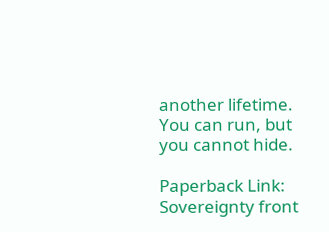another lifetime. You can run, but you cannot hide.

Paperback Link: Sovereignty front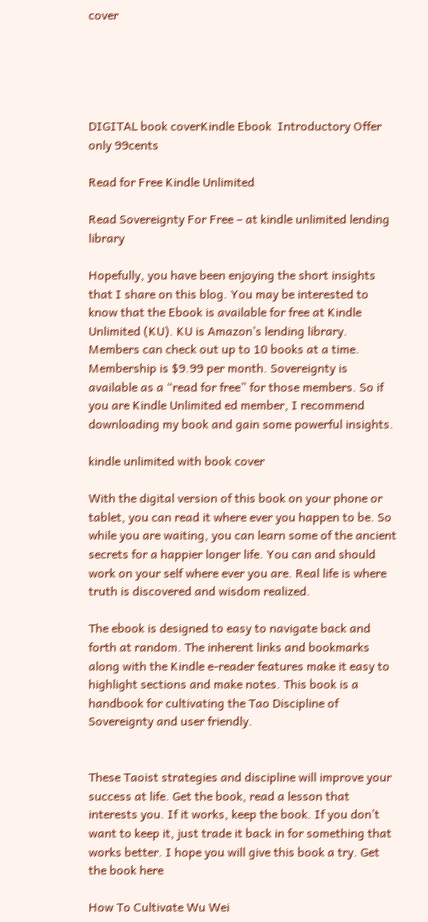cover





DIGITAL book coverKindle Ebook  Introductory Offer only 99cents

Read for Free Kindle Unlimited

Read Sovereignty For Free – at kindle unlimited lending library

Hopefully, you have been enjoying the short insights that I share on this blog. You may be interested to know that the Ebook is available for free at Kindle Unlimited (KU). KU is Amazon’s lending library. Members can check out up to 10 books at a time. Membership is $9.99 per month. Sovereignty is available as a “read for free” for those members. So if you are Kindle Unlimited ed member, I recommend downloading my book and gain some powerful insights.

kindle unlimited with book cover

With the digital version of this book on your phone or tablet, you can read it where ever you happen to be. So while you are waiting, you can learn some of the ancient secrets for a happier longer life. You can and should work on your self where ever you are. Real life is where truth is discovered and wisdom realized.

The ebook is designed to easy to navigate back and forth at random. The inherent links and bookmarks along with the Kindle e-reader features make it easy to highlight sections and make notes. This book is a handbook for cultivating the Tao Discipline of Sovereignty and user friendly.


These Taoist strategies and discipline will improve your success at life. Get the book, read a lesson that interests you. If it works, keep the book. If you don’t want to keep it, just trade it back in for something that works better. I hope you will give this book a try. Get the book here

How To Cultivate Wu Wei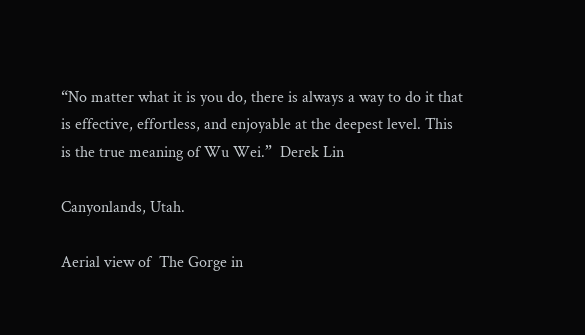“No matter what it is you do, there is always a way to do it that is effective, effortless, and enjoyable at the deepest level. This is the true meaning of Wu Wei.”  Derek Lin

Canyonlands, Utah.

Aerial view of  The Gorge in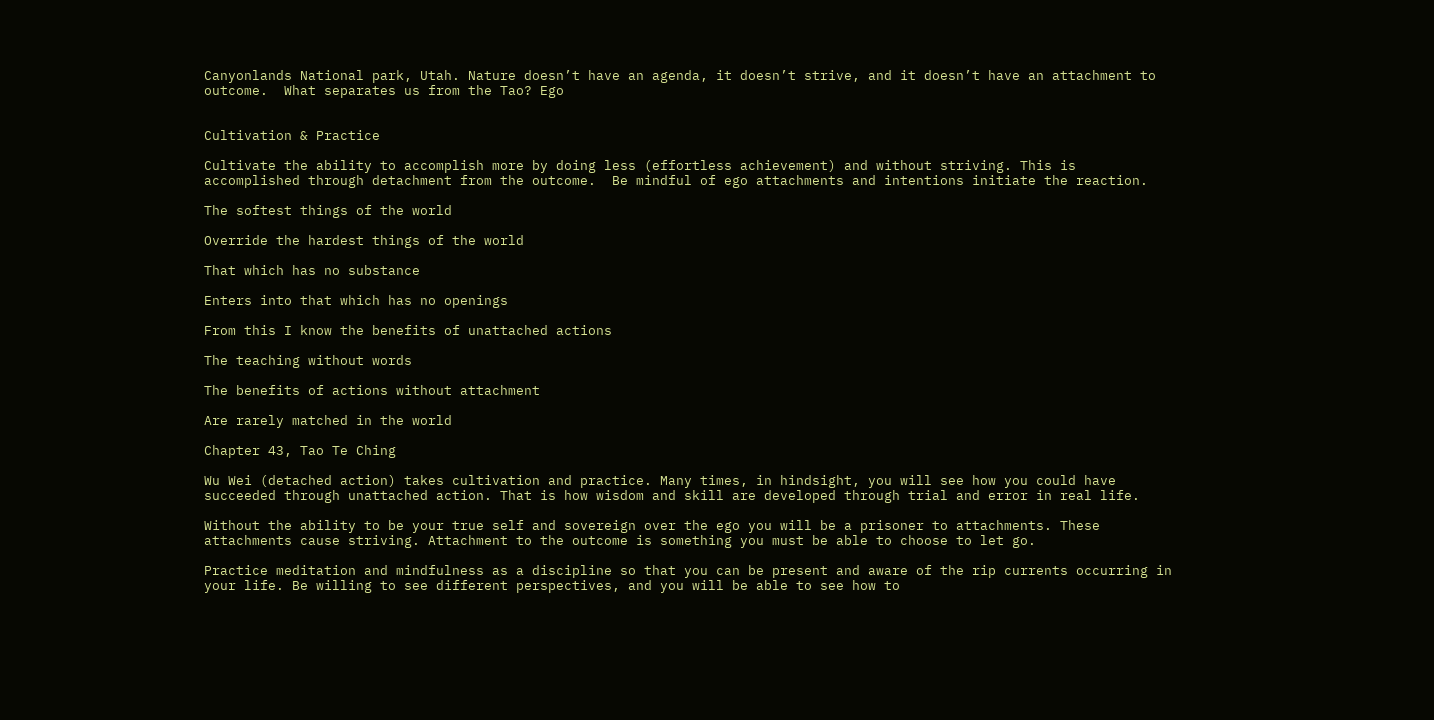Canyonlands National park, Utah. Nature doesn’t have an agenda, it doesn’t strive, and it doesn’t have an attachment to outcome.  What separates us from the Tao? Ego


Cultivation & Practice

Cultivate the ability to accomplish more by doing less (effortless achievement) and without striving. This is accomplished through detachment from the outcome.  Be mindful of ego attachments and intentions initiate the reaction.

The softest things of the world

Override the hardest things of the world

That which has no substance

Enters into that which has no openings

From this I know the benefits of unattached actions

The teaching without words

The benefits of actions without attachment

Are rarely matched in the world

Chapter 43, Tao Te Ching

Wu Wei (detached action) takes cultivation and practice. Many times, in hindsight, you will see how you could have succeeded through unattached action. That is how wisdom and skill are developed through trial and error in real life.

Without the ability to be your true self and sovereign over the ego you will be a prisoner to attachments. These attachments cause striving. Attachment to the outcome is something you must be able to choose to let go.

Practice meditation and mindfulness as a discipline so that you can be present and aware of the rip currents occurring in your life. Be willing to see different perspectives, and you will be able to see how to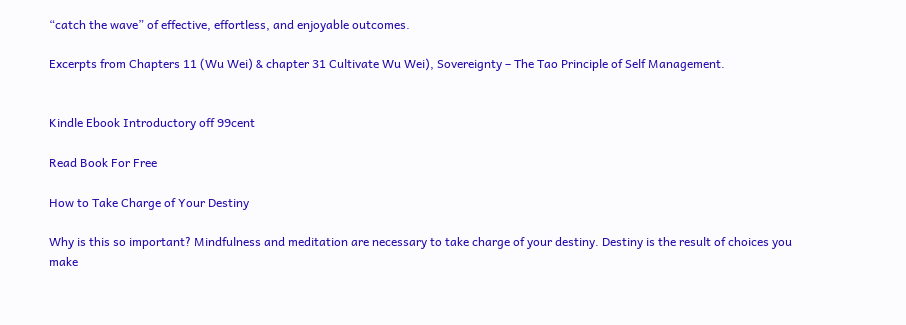“catch the wave” of effective, effortless, and enjoyable outcomes.

Excerpts from Chapters 11 (Wu Wei) & chapter 31 Cultivate Wu Wei), Sovereignty – The Tao Principle of Self Management.


Kindle Ebook Introductory off 99cent

Read Book For Free

How to Take Charge of Your Destiny

Why is this so important? Mindfulness and meditation are necessary to take charge of your destiny. Destiny is the result of choices you make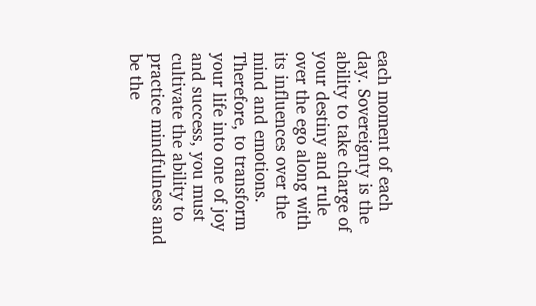each moment of each day. Sovereignty is the ability to take charge of your destiny and rule over the ego along with its influences over the mind and emotions. Therefore, to transform your life into one of joy and success, you must cultivate the ability to practice mindfulness and be the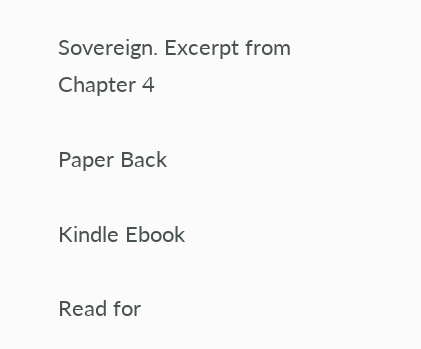Sovereign. Excerpt from Chapter 4

Paper Back

Kindle Ebook

Read for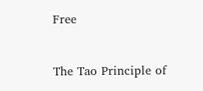Free


The Tao Principle of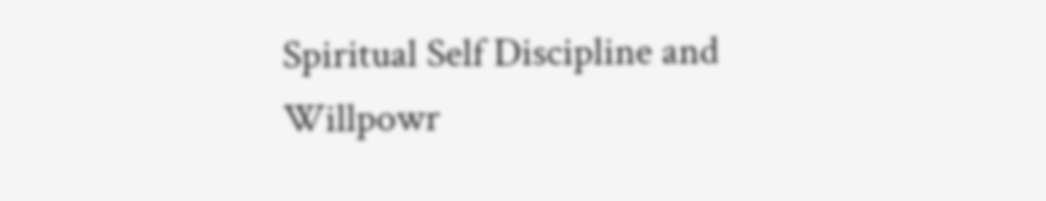Spiritual Self Discipline and Willpowr